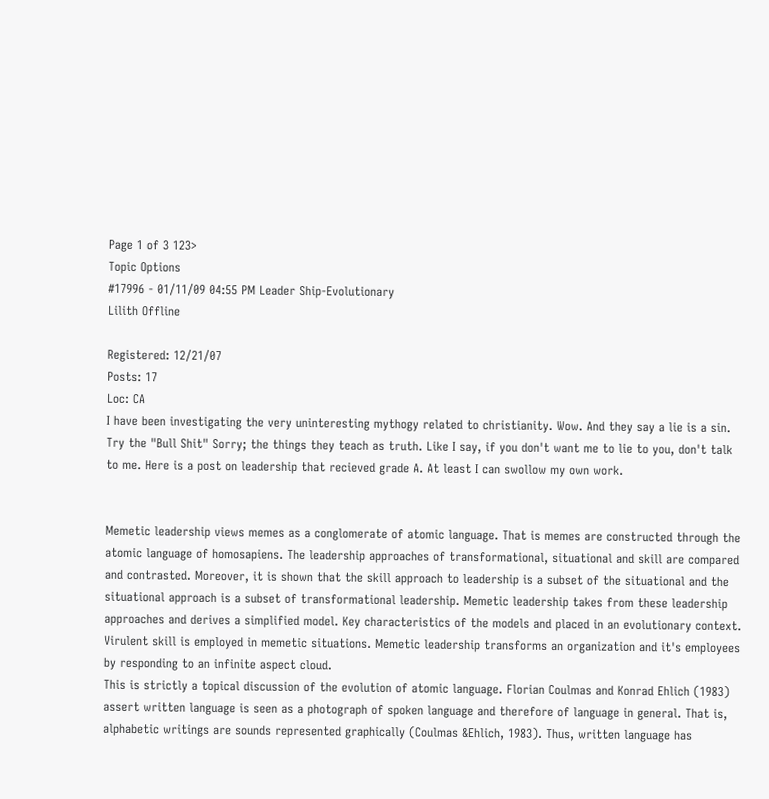Page 1 of 3 123>
Topic Options
#17996 - 01/11/09 04:55 PM Leader Ship-Evolutionary
Lilith Offline

Registered: 12/21/07
Posts: 17
Loc: CA
I have been investigating the very uninteresting mythogy related to christianity. Wow. And they say a lie is a sin. Try the "Bull Shit" Sorry; the things they teach as truth. Like I say, if you don't want me to lie to you, don't talk to me. Here is a post on leadership that recieved grade A. At least I can swollow my own work.


Memetic leadership views memes as a conglomerate of atomic language. That is memes are constructed through the atomic language of homosapiens. The leadership approaches of transformational, situational and skill are compared and contrasted. Moreover, it is shown that the skill approach to leadership is a subset of the situational and the situational approach is a subset of transformational leadership. Memetic leadership takes from these leadership approaches and derives a simplified model. Key characteristics of the models and placed in an evolutionary context. Virulent skill is employed in memetic situations. Memetic leadership transforms an organization and it's employees by responding to an infinite aspect cloud.
This is strictly a topical discussion of the evolution of atomic language. Florian Coulmas and Konrad Ehlich (1983) assert written language is seen as a photograph of spoken language and therefore of language in general. That is, alphabetic writings are sounds represented graphically (Coulmas &Ehlich, 1983). Thus, written language has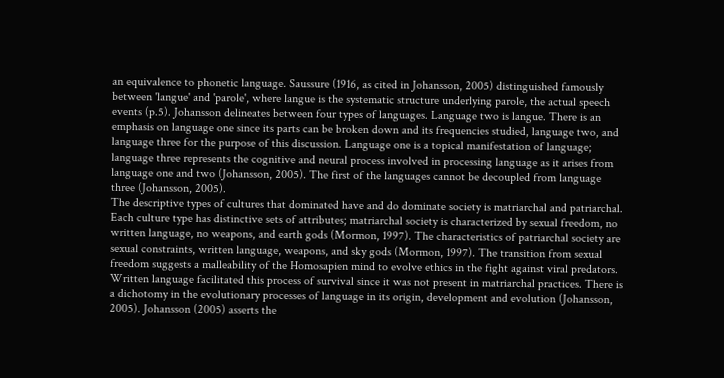an equivalence to phonetic language. Saussure (1916, as cited in Johansson, 2005) distinguished famously between 'langue' and 'parole', where langue is the systematic structure underlying parole, the actual speech events (p.5). Johansson delineates between four types of languages. Language two is langue. There is an emphasis on language one since its parts can be broken down and its frequencies studied, language two, and language three for the purpose of this discussion. Language one is a topical manifestation of language; language three represents the cognitive and neural process involved in processing language as it arises from language one and two (Johansson, 2005). The first of the languages cannot be decoupled from language three (Johansson, 2005).
The descriptive types of cultures that dominated have and do dominate society is matriarchal and patriarchal. Each culture type has distinctive sets of attributes; matriarchal society is characterized by sexual freedom, no written language, no weapons, and earth gods (Mormon, 1997). The characteristics of patriarchal society are sexual constraints, written language, weapons, and sky gods (Mormon, 1997). The transition from sexual freedom suggests a malleability of the Homosapien mind to evolve ethics in the fight against viral predators. Written language facilitated this process of survival since it was not present in matriarchal practices. There is a dichotomy in the evolutionary processes of language in its origin, development and evolution (Johansson, 2005). Johansson (2005) asserts the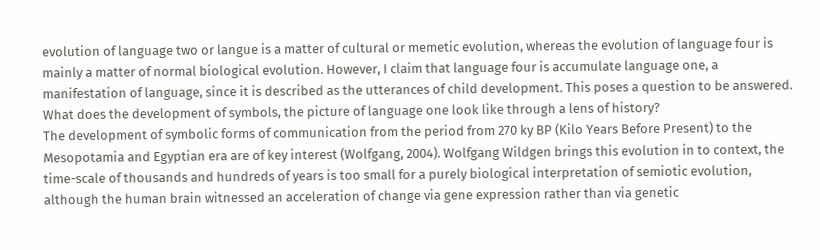evolution of language two or langue is a matter of cultural or memetic evolution, whereas the evolution of language four is mainly a matter of normal biological evolution. However, I claim that language four is accumulate language one, a manifestation of language, since it is described as the utterances of child development. This poses a question to be answered. What does the development of symbols, the picture of language one look like through a lens of history?
The development of symbolic forms of communication from the period from 270 ky BP (Kilo Years Before Present) to the Mesopotamia and Egyptian era are of key interest (Wolfgang, 2004). Wolfgang Wildgen brings this evolution in to context, the time-scale of thousands and hundreds of years is too small for a purely biological interpretation of semiotic evolution, although the human brain witnessed an acceleration of change via gene expression rather than via genetic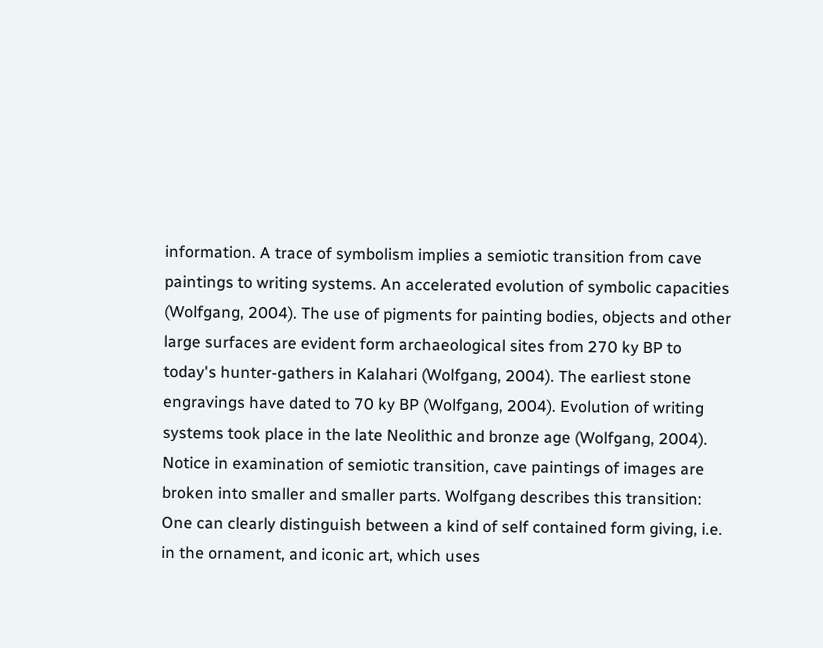information. A trace of symbolism implies a semiotic transition from cave paintings to writing systems. An accelerated evolution of symbolic capacities (Wolfgang, 2004). The use of pigments for painting bodies, objects and other large surfaces are evident form archaeological sites from 270 ky BP to today's hunter-gathers in Kalahari (Wolfgang, 2004). The earliest stone engravings have dated to 70 ky BP (Wolfgang, 2004). Evolution of writing systems took place in the late Neolithic and bronze age (Wolfgang, 2004). Notice in examination of semiotic transition, cave paintings of images are broken into smaller and smaller parts. Wolfgang describes this transition:
One can clearly distinguish between a kind of self contained form giving, i.e. in the ornament, and iconic art, which uses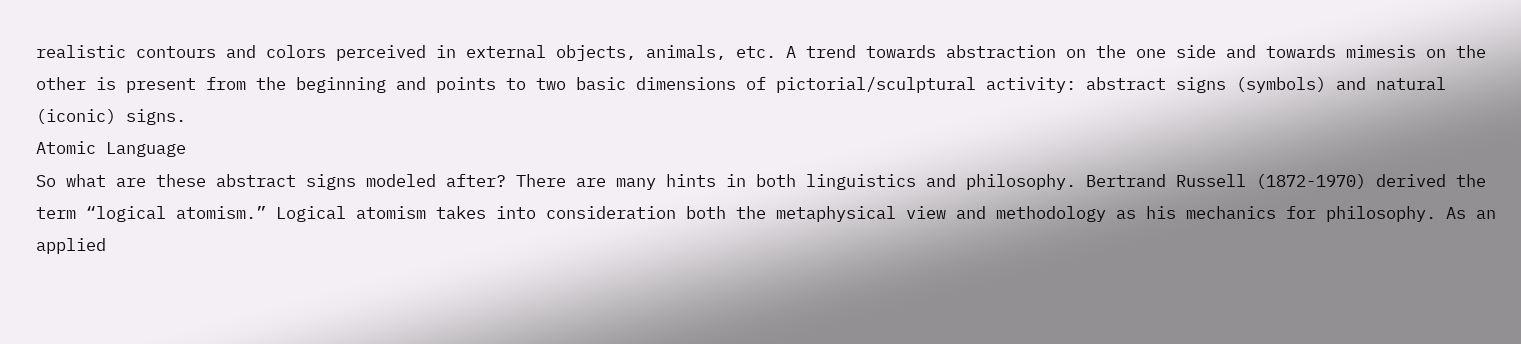realistic contours and colors perceived in external objects, animals, etc. A trend towards abstraction on the one side and towards mimesis on the other is present from the beginning and points to two basic dimensions of pictorial/sculptural activity: abstract signs (symbols) and natural (iconic) signs.
Atomic Language
So what are these abstract signs modeled after? There are many hints in both linguistics and philosophy. Bertrand Russell (1872-1970) derived the term “logical atomism.” Logical atomism takes into consideration both the metaphysical view and methodology as his mechanics for philosophy. As an applied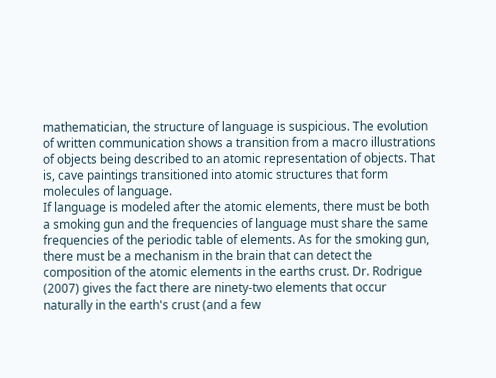mathematician, the structure of language is suspicious. The evolution of written communication shows a transition from a macro illustrations of objects being described to an atomic representation of objects. That is, cave paintings transitioned into atomic structures that form molecules of language.
If language is modeled after the atomic elements, there must be both a smoking gun and the frequencies of language must share the same frequencies of the periodic table of elements. As for the smoking gun, there must be a mechanism in the brain that can detect the composition of the atomic elements in the earths crust. Dr. Rodrigue (2007) gives the fact there are ninety-two elements that occur naturally in the earth's crust (and a few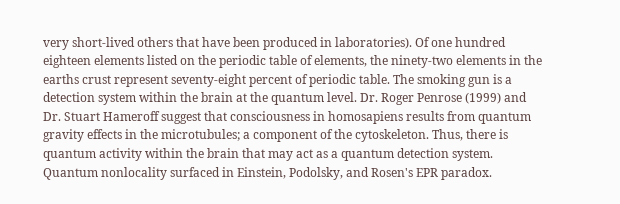very short-lived others that have been produced in laboratories). Of one hundred eighteen elements listed on the periodic table of elements, the ninety-two elements in the earths crust represent seventy-eight percent of periodic table. The smoking gun is a detection system within the brain at the quantum level. Dr. Roger Penrose (1999) and Dr. Stuart Hameroff suggest that consciousness in homosapiens results from quantum gravity effects in the microtubules; a component of the cytoskeleton. Thus, there is quantum activity within the brain that may act as a quantum detection system. Quantum nonlocality surfaced in Einstein, Podolsky, and Rosen's EPR paradox.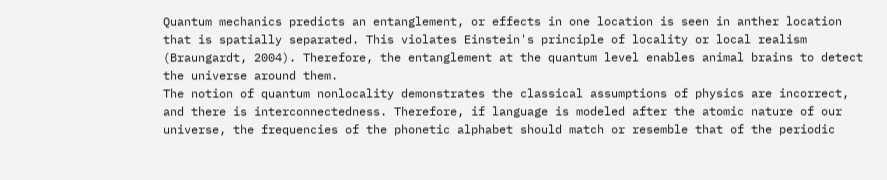Quantum mechanics predicts an entanglement, or effects in one location is seen in anther location that is spatially separated. This violates Einstein's principle of locality or local realism (Braungardt, 2004). Therefore, the entanglement at the quantum level enables animal brains to detect the universe around them.
The notion of quantum nonlocality demonstrates the classical assumptions of physics are incorrect, and there is interconnectedness. Therefore, if language is modeled after the atomic nature of our universe, the frequencies of the phonetic alphabet should match or resemble that of the periodic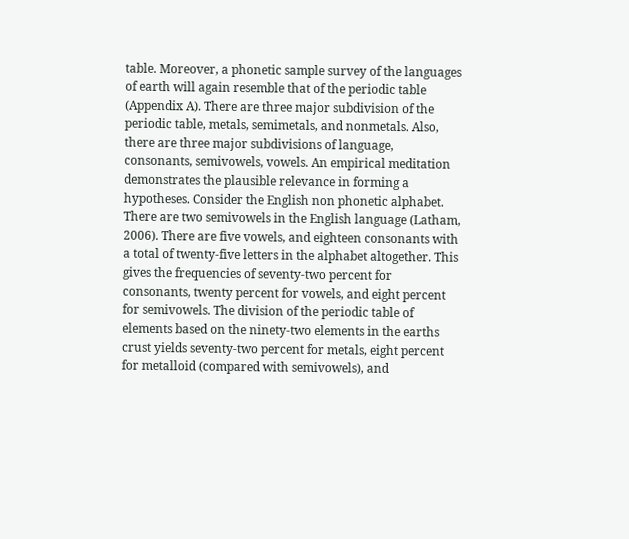table. Moreover, a phonetic sample survey of the languages of earth will again resemble that of the periodic table (Appendix A). There are three major subdivision of the periodic table, metals, semimetals, and nonmetals. Also, there are three major subdivisions of language, consonants, semivowels, vowels. An empirical meditation demonstrates the plausible relevance in forming a hypotheses. Consider the English non phonetic alphabet. There are two semivowels in the English language (Latham, 2006). There are five vowels, and eighteen consonants with a total of twenty-five letters in the alphabet altogether. This gives the frequencies of seventy-two percent for consonants, twenty percent for vowels, and eight percent for semivowels. The division of the periodic table of elements based on the ninety-two elements in the earths crust yields seventy-two percent for metals, eight percent for metalloid (compared with semivowels), and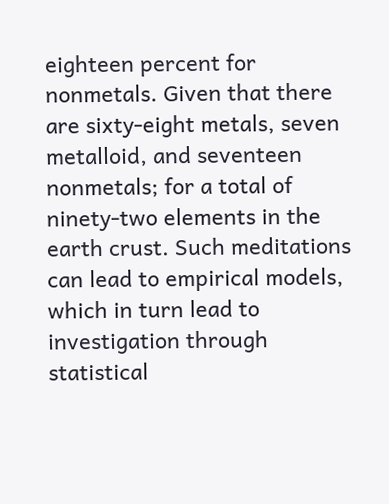eighteen percent for nonmetals. Given that there are sixty-eight metals, seven metalloid, and seventeen nonmetals; for a total of ninety-two elements in the earth crust. Such meditations can lead to empirical models, which in turn lead to investigation through statistical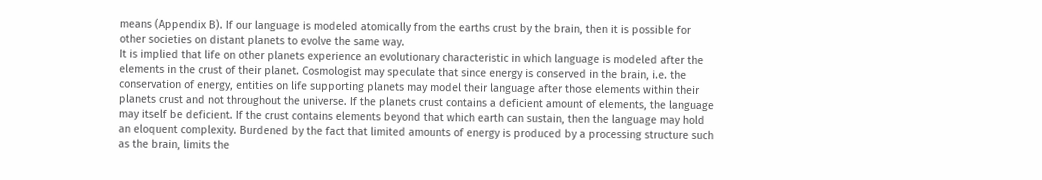means (Appendix B). If our language is modeled atomically from the earths crust by the brain, then it is possible for other societies on distant planets to evolve the same way.
It is implied that life on other planets experience an evolutionary characteristic in which language is modeled after the elements in the crust of their planet. Cosmologist may speculate that since energy is conserved in the brain, i.e. the conservation of energy, entities on life supporting planets may model their language after those elements within their planets crust and not throughout the universe. If the planets crust contains a deficient amount of elements, the language may itself be deficient. If the crust contains elements beyond that which earth can sustain, then the language may hold an eloquent complexity. Burdened by the fact that limited amounts of energy is produced by a processing structure such as the brain, limits the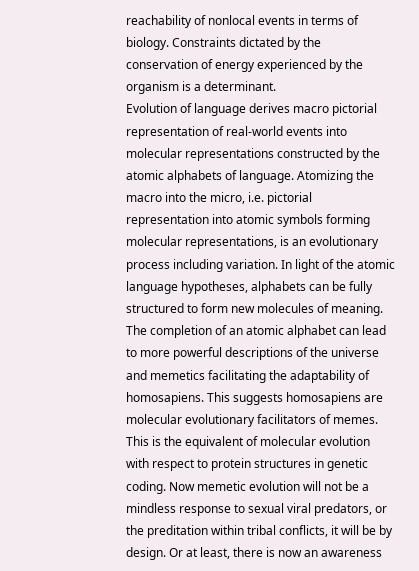reachability of nonlocal events in terms of biology. Constraints dictated by the conservation of energy experienced by the organism is a determinant.
Evolution of language derives macro pictorial representation of real-world events into molecular representations constructed by the atomic alphabets of language. Atomizing the macro into the micro, i.e. pictorial representation into atomic symbols forming molecular representations, is an evolutionary process including variation. In light of the atomic language hypotheses, alphabets can be fully structured to form new molecules of meaning. The completion of an atomic alphabet can lead to more powerful descriptions of the universe and memetics facilitating the adaptability of homosapiens. This suggests homosapiens are molecular evolutionary facilitators of memes. This is the equivalent of molecular evolution with respect to protein structures in genetic coding. Now memetic evolution will not be a mindless response to sexual viral predators, or the preditation within tribal conflicts, it will be by design. Or at least, there is now an awareness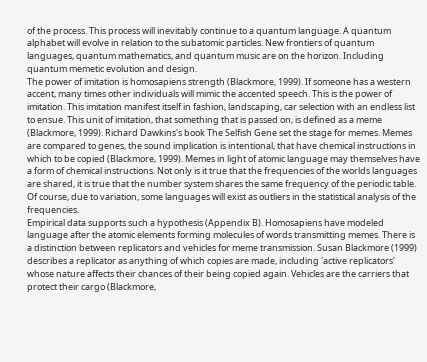of the process. This process will inevitably continue to a quantum language. A quantum alphabet will evolve in relation to the subatomic particles. New frontiers of quantum languages, quantum mathematics, and quantum music are on the horizon. Including quantum memetic evolution and design.
The power of imitation is homosapiens strength (Blackmore, 1999). If someone has a western accent, many times other individuals will mimic the accented speech. This is the power of imitation. This imitation manifest itself in fashion, landscaping, car selection with an endless list to ensue. This unit of imitation, that something that is passed on, is defined as a meme (Blackmore, 1999). Richard Dawkins's book The Selfish Gene set the stage for memes. Memes are compared to genes, the sound implication is intentional, that have chemical instructions in which to be copied (Blackmore, 1999). Memes in light of atomic language may themselves have a form of chemical instructions. Not only is it true that the frequencies of the worlds languages are shared, it is true that the number system shares the same frequency of the periodic table. Of course, due to variation, some languages will exist as outliers in the statistical analysis of the frequencies.
Empirical data supports such a hypothesis (Appendix B). Homosapiens have modeled language after the atomic elements forming molecules of words transmitting memes. There is a distinction between replicators and vehicles for meme transmission. Susan Blackmore (1999) describes a replicator as anything of which copies are made, including 'active replicators' whose nature affects their chances of their being copied again. Vehicles are the carriers that protect their cargo (Blackmore,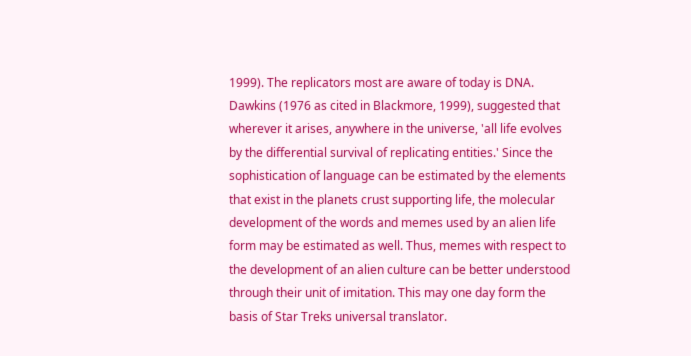1999). The replicators most are aware of today is DNA. Dawkins (1976 as cited in Blackmore, 1999), suggested that wherever it arises, anywhere in the universe, 'all life evolves by the differential survival of replicating entities.' Since the sophistication of language can be estimated by the elements that exist in the planets crust supporting life, the molecular development of the words and memes used by an alien life form may be estimated as well. Thus, memes with respect to the development of an alien culture can be better understood through their unit of imitation. This may one day form the basis of Star Treks universal translator.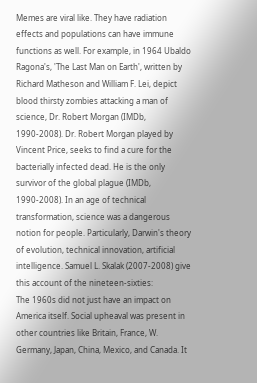Memes are viral like. They have radiation effects and populations can have immune functions as well. For example, in 1964 Ubaldo Ragona's, 'The Last Man on Earth', written by Richard Matheson and William F. Lei, depict blood thirsty zombies attacking a man of science, Dr. Robert Morgan (IMDb, 1990-2008). Dr. Robert Morgan played by Vincent Price, seeks to find a cure for the bacterially infected dead. He is the only survivor of the global plague (IMDb, 1990-2008). In an age of technical transformation, science was a dangerous notion for people. Particularly, Darwin's theory of evolution, technical innovation, artificial intelligence. Samuel L. Skalak (2007-2008) give this account of the nineteen-sixties:
The 1960s did not just have an impact on America itself. Social upheaval was present in other countries like Britain, France, W. Germany, Japan, China, Mexico, and Canada. It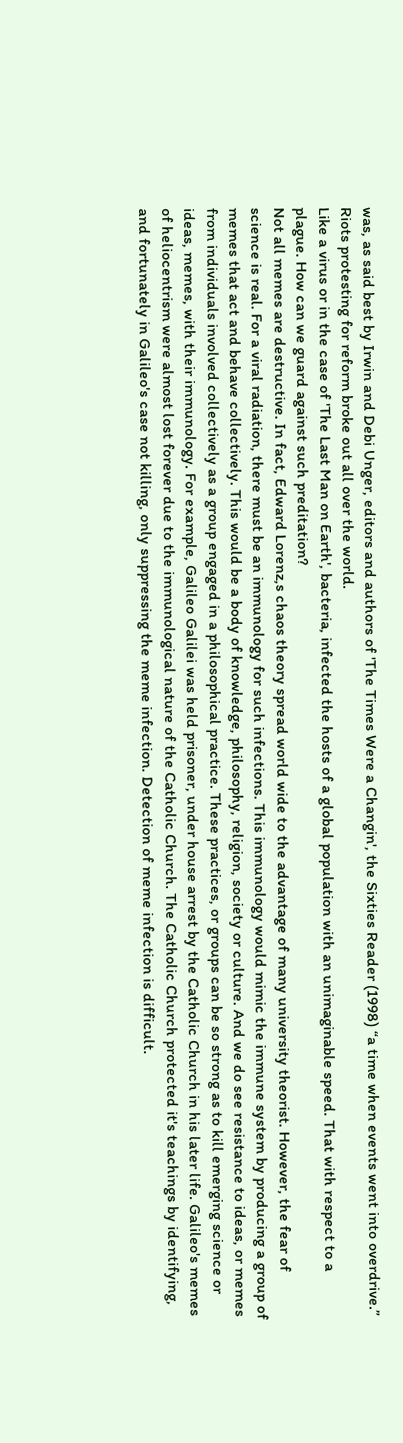was, as said best by Irwin and Debi Unger, editors and authors of 'The Times Were a Changin', the Sixties Reader (1998) “a time when events went into overdrive.” Riots protesting for reform broke out all over the world.
Like a virus or in the case of 'The Last Man on Earth', bacteria, infected the hosts of a global population with an unimaginable speed. That with respect to a plague. How can we guard against such preditation?
Not all memes are destructive. In fact, Edward Lorenz,s chaos theory spread world wide to the advantage of many university theorist. However, the fear of science is real. For a viral radiation, there must be an immunology for such infections. This immunology would mimic the immune system by producing a group of memes that act and behave collectively. This would be a body of knowledge, philosophy, religion, society or culture. And we do see resistance to ideas, or memes from individuals involved collectively as a group engaged in a philosophical practice. These practices, or groups can be so strong as to kill emerging science or ideas, memes, with their immunology. For example, Galileo Galilei was held prisoner, under house arrest by the Catholic Church in his later life. Galileo's memes of heliocentrism were almost lost forever due to the immunological nature of the Catholic Church. The Catholic Church protected it's teachings by identifying, and fortunately in Galileo's case not killing, only suppressing the meme infection. Detection of meme infection is difficult.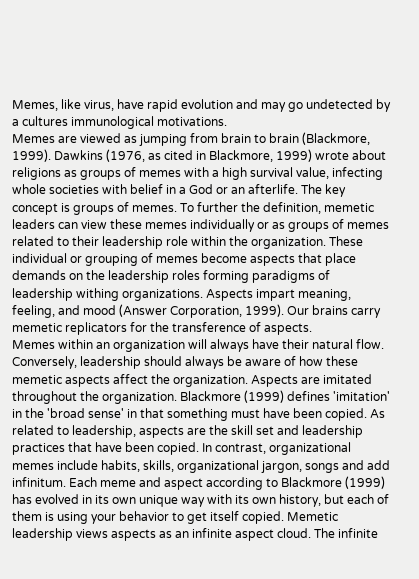Memes, like virus, have rapid evolution and may go undetected by a cultures immunological motivations.
Memes are viewed as jumping from brain to brain (Blackmore, 1999). Dawkins (1976, as cited in Blackmore, 1999) wrote about religions as groups of memes with a high survival value, infecting whole societies with belief in a God or an afterlife. The key concept is groups of memes. To further the definition, memetic leaders can view these memes individually or as groups of memes related to their leadership role within the organization. These individual or grouping of memes become aspects that place demands on the leadership roles forming paradigms of leadership withing organizations. Aspects impart meaning, feeling, and mood (Answer Corporation, 1999). Our brains carry memetic replicators for the transference of aspects.
Memes within an organization will always have their natural flow. Conversely, leadership should always be aware of how these memetic aspects affect the organization. Aspects are imitated throughout the organization. Blackmore (1999) defines 'imitation' in the 'broad sense' in that something must have been copied. As related to leadership, aspects are the skill set and leadership practices that have been copied. In contrast, organizational memes include habits, skills, organizational jargon, songs and add infinitum. Each meme and aspect according to Blackmore (1999) has evolved in its own unique way with its own history, but each of them is using your behavior to get itself copied. Memetic leadership views aspects as an infinite aspect cloud. The infinite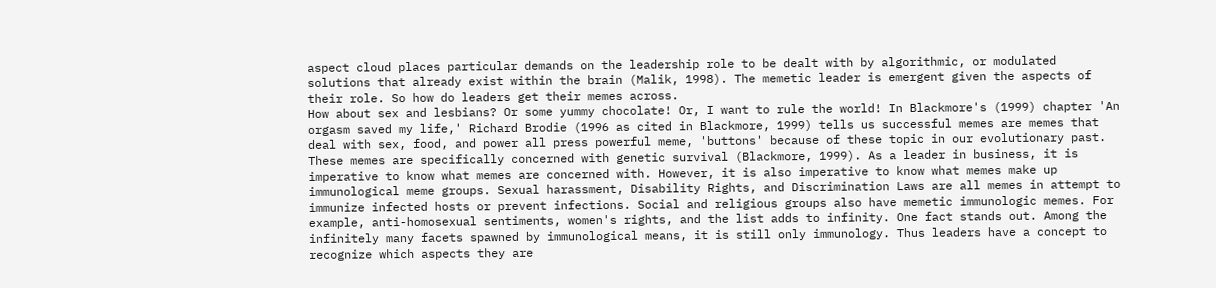aspect cloud places particular demands on the leadership role to be dealt with by algorithmic, or modulated solutions that already exist within the brain (Malik, 1998). The memetic leader is emergent given the aspects of their role. So how do leaders get their memes across.
How about sex and lesbians? Or some yummy chocolate! Or, I want to rule the world! In Blackmore's (1999) chapter 'An orgasm saved my life,' Richard Brodie (1996 as cited in Blackmore, 1999) tells us successful memes are memes that deal with sex, food, and power all press powerful meme, 'buttons' because of these topic in our evolutionary past. These memes are specifically concerned with genetic survival (Blackmore, 1999). As a leader in business, it is imperative to know what memes are concerned with. However, it is also imperative to know what memes make up immunological meme groups. Sexual harassment, Disability Rights, and Discrimination Laws are all memes in attempt to immunize infected hosts or prevent infections. Social and religious groups also have memetic immunologic memes. For example, anti-homosexual sentiments, women's rights, and the list adds to infinity. One fact stands out. Among the infinitely many facets spawned by immunological means, it is still only immunology. Thus leaders have a concept to recognize which aspects they are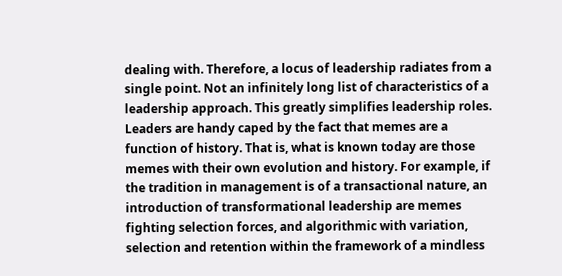dealing with. Therefore, a locus of leadership radiates from a single point. Not an infinitely long list of characteristics of a leadership approach. This greatly simplifies leadership roles.
Leaders are handy caped by the fact that memes are a function of history. That is, what is known today are those memes with their own evolution and history. For example, if the tradition in management is of a transactional nature, an introduction of transformational leadership are memes fighting selection forces, and algorithmic with variation, selection and retention within the framework of a mindless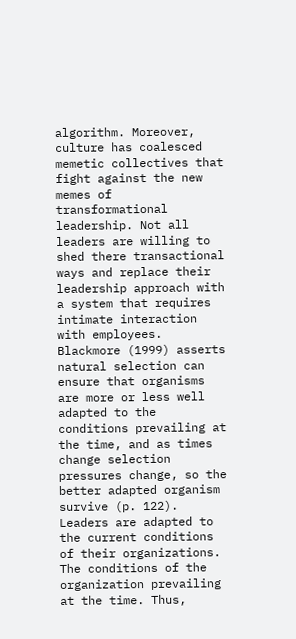algorithm. Moreover, culture has coalesced memetic collectives that fight against the new memes of transformational leadership. Not all leaders are willing to shed there transactional ways and replace their leadership approach with a system that requires intimate interaction with employees. Blackmore (1999) asserts natural selection can ensure that organisms are more or less well adapted to the conditions prevailing at the time, and as times change selection pressures change, so the better adapted organism survive (p. 122). Leaders are adapted to the current conditions of their organizations. The conditions of the organization prevailing at the time. Thus,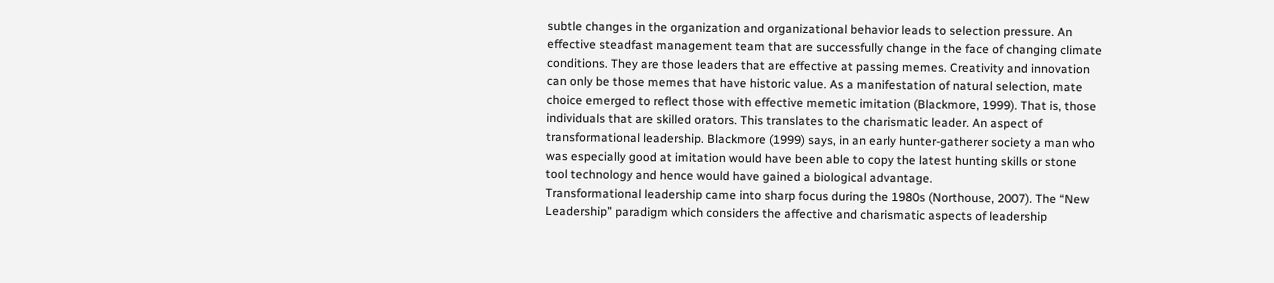subtle changes in the organization and organizational behavior leads to selection pressure. An effective steadfast management team that are successfully change in the face of changing climate conditions. They are those leaders that are effective at passing memes. Creativity and innovation can only be those memes that have historic value. As a manifestation of natural selection, mate choice emerged to reflect those with effective memetic imitation (Blackmore, 1999). That is, those individuals that are skilled orators. This translates to the charismatic leader. An aspect of transformational leadership. Blackmore (1999) says, in an early hunter-gatherer society a man who was especially good at imitation would have been able to copy the latest hunting skills or stone tool technology and hence would have gained a biological advantage.
Transformational leadership came into sharp focus during the 1980s (Northouse, 2007). The “New Leadership” paradigm which considers the affective and charismatic aspects of leadership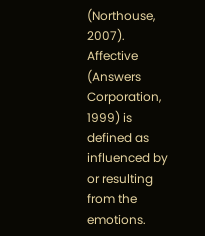(Northouse, 2007). Affective (Answers Corporation, 1999) is defined as influenced by or resulting from the emotions.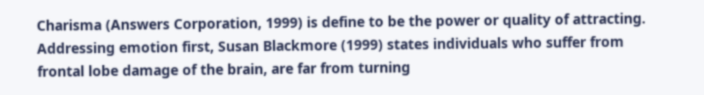Charisma (Answers Corporation, 1999) is define to be the power or quality of attracting.
Addressing emotion first, Susan Blackmore (1999) states individuals who suffer from frontal lobe damage of the brain, are far from turning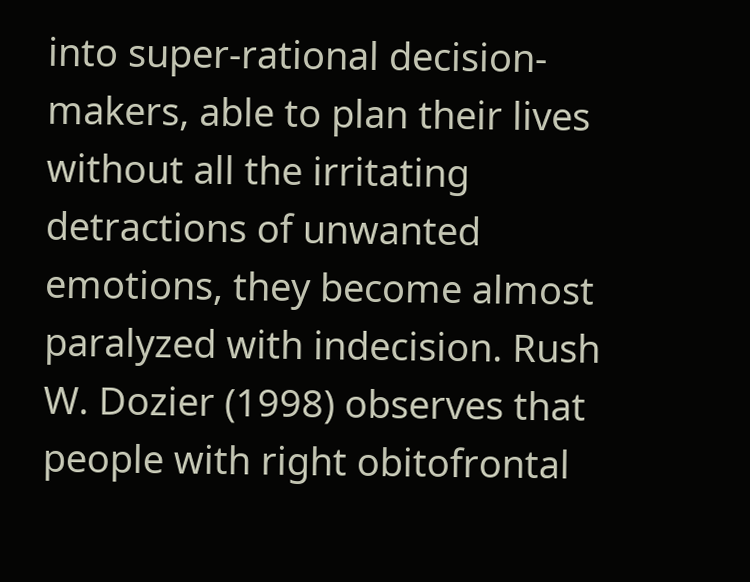into super-rational decision-makers, able to plan their lives without all the irritating detractions of unwanted emotions, they become almost paralyzed with indecision. Rush W. Dozier (1998) observes that people with right obitofrontal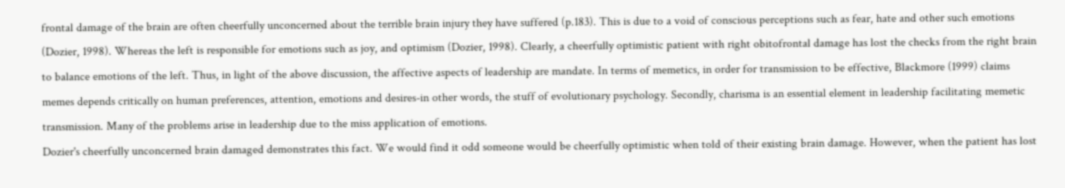frontal damage of the brain are often cheerfully unconcerned about the terrible brain injury they have suffered (p.183). This is due to a void of conscious perceptions such as fear, hate and other such emotions (Dozier, 1998). Whereas the left is responsible for emotions such as joy, and optimism (Dozier, 1998). Clearly, a cheerfully optimistic patient with right obitofrontal damage has lost the checks from the right brain to balance emotions of the left. Thus, in light of the above discussion, the affective aspects of leadership are mandate. In terms of memetics, in order for transmission to be effective, Blackmore (1999) claims memes depends critically on human preferences, attention, emotions and desires-in other words, the stuff of evolutionary psychology. Secondly, charisma is an essential element in leadership facilitating memetic transmission. Many of the problems arise in leadership due to the miss application of emotions.
Dozier's cheerfully unconcerned brain damaged demonstrates this fact. We would find it odd someone would be cheerfully optimistic when told of their existing brain damage. However, when the patient has lost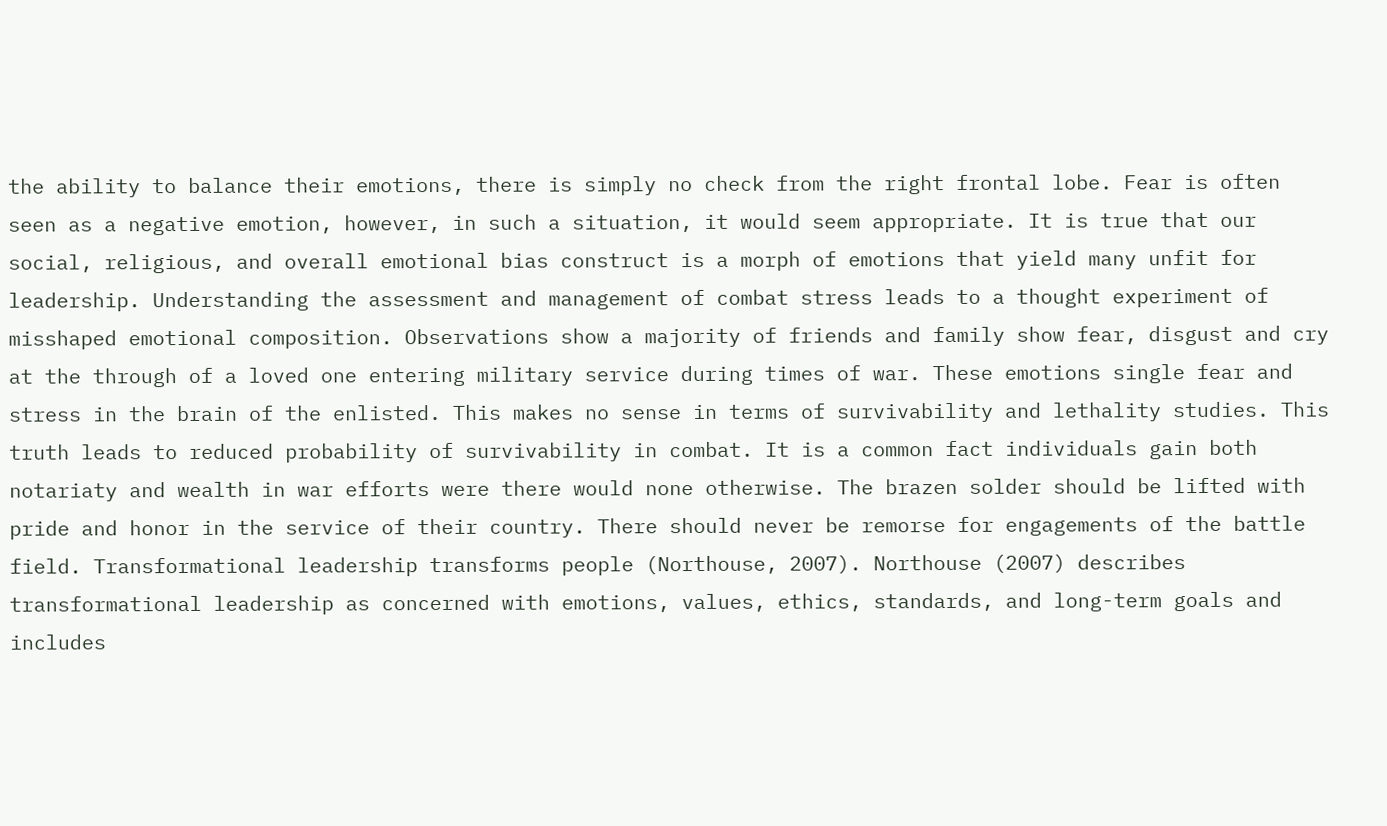the ability to balance their emotions, there is simply no check from the right frontal lobe. Fear is often seen as a negative emotion, however, in such a situation, it would seem appropriate. It is true that our social, religious, and overall emotional bias construct is a morph of emotions that yield many unfit for leadership. Understanding the assessment and management of combat stress leads to a thought experiment of misshaped emotional composition. Observations show a majority of friends and family show fear, disgust and cry at the through of a loved one entering military service during times of war. These emotions single fear and stress in the brain of the enlisted. This makes no sense in terms of survivability and lethality studies. This truth leads to reduced probability of survivability in combat. It is a common fact individuals gain both notariaty and wealth in war efforts were there would none otherwise. The brazen solder should be lifted with pride and honor in the service of their country. There should never be remorse for engagements of the battle field. Transformational leadership transforms people (Northouse, 2007). Northouse (2007) describes transformational leadership as concerned with emotions, values, ethics, standards, and long-term goals and includes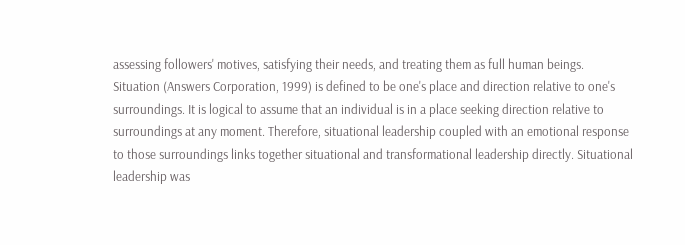assessing followers' motives, satisfying their needs, and treating them as full human beings.
Situation (Answers Corporation, 1999) is defined to be one's place and direction relative to one's surroundings. It is logical to assume that an individual is in a place seeking direction relative to surroundings at any moment. Therefore, situational leadership coupled with an emotional response to those surroundings links together situational and transformational leadership directly. Situational leadership was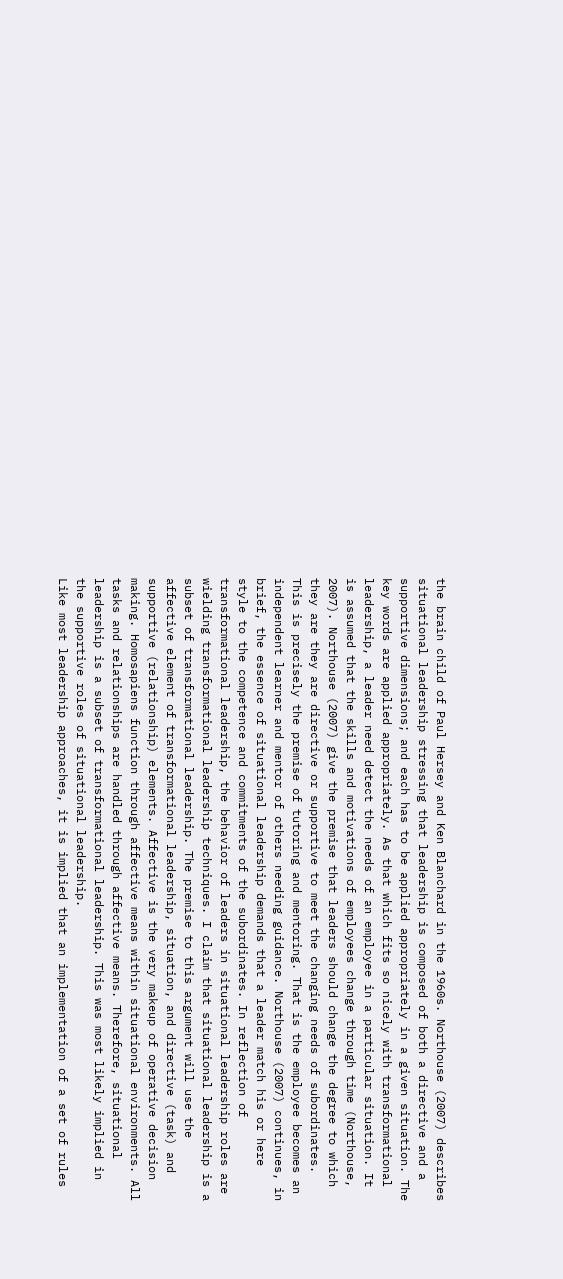the brain child of Paul Hersey and Ken Blanchard in the 1960s. Northouse (2007) describes situational leadership stressing that leadership is composed of both a directive and a supportive dimensions; and each has to be applied appropriately in a given situation. The key words are applied appropriately. As that which fits so nicely with transformational leadership, a leader need detect the needs of an employee in a particular situation. It is assumed that the skills and motivations of employees change through time (Northouse, 2007). Northouse (2007) give the premise that leaders should change the degree to which they are they are directive or supportive to meet the changing needs of subordinates. This is precisely the premise of tutoring and mentoring. That is the employee becomes an independent learner and mentor of others needing guidance. Northouse (2007) continues, in brief, the essence of situational leadership demands that a leader match his or here style to the competence and commitments of the subordinates. In reflection of transformational leadership, the behavior of leaders in situational leadership roles are wielding transformational leadership techniques. I claim that situational leadership is a subset of transformational leadership. The premise to this argument will use the affective element of transformational leadership, situation, and directive (task) and supportive (relationship) elements. Affective is the very makeup of operative decision making. Homosapiens function through affective means within situational environments. All tasks and relationships are handled through affective means. Therefore, situational leadership is a subset of transformational leadership. This was most likely implied in the supportive roles of situational leadership.
Like most leadership approaches, it is implied that an implementation of a set of rules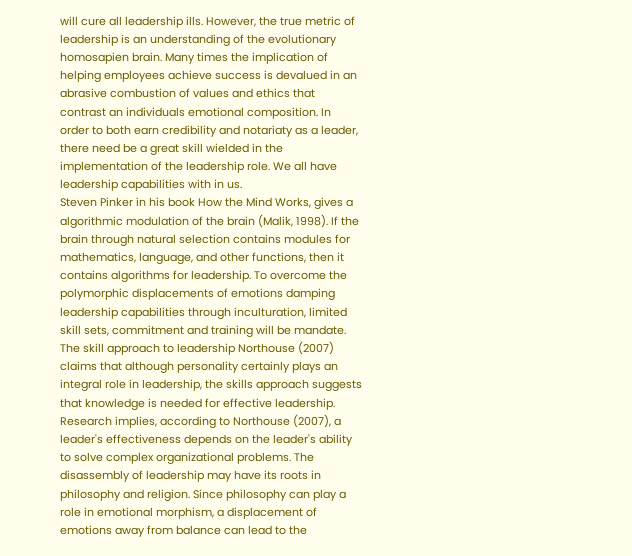will cure all leadership ills. However, the true metric of leadership is an understanding of the evolutionary homosapien brain. Many times the implication of helping employees achieve success is devalued in an abrasive combustion of values and ethics that contrast an individuals emotional composition. In order to both earn credibility and notariaty as a leader, there need be a great skill wielded in the implementation of the leadership role. We all have leadership capabilities with in us.
Steven Pinker in his book How the Mind Works, gives a algorithmic modulation of the brain (Malik, 1998). If the brain through natural selection contains modules for mathematics, language, and other functions, then it contains algorithms for leadership. To overcome the polymorphic displacements of emotions damping leadership capabilities through inculturation, limited skill sets, commitment and training will be mandate. The skill approach to leadership Northouse (2007) claims that although personality certainly plays an integral role in leadership, the skills approach suggests that knowledge is needed for effective leadership. Research implies, according to Northouse (2007), a leader's effectiveness depends on the leader's ability to solve complex organizational problems. The disassembly of leadership may have its roots in philosophy and religion. Since philosophy can play a role in emotional morphism, a displacement of emotions away from balance can lead to the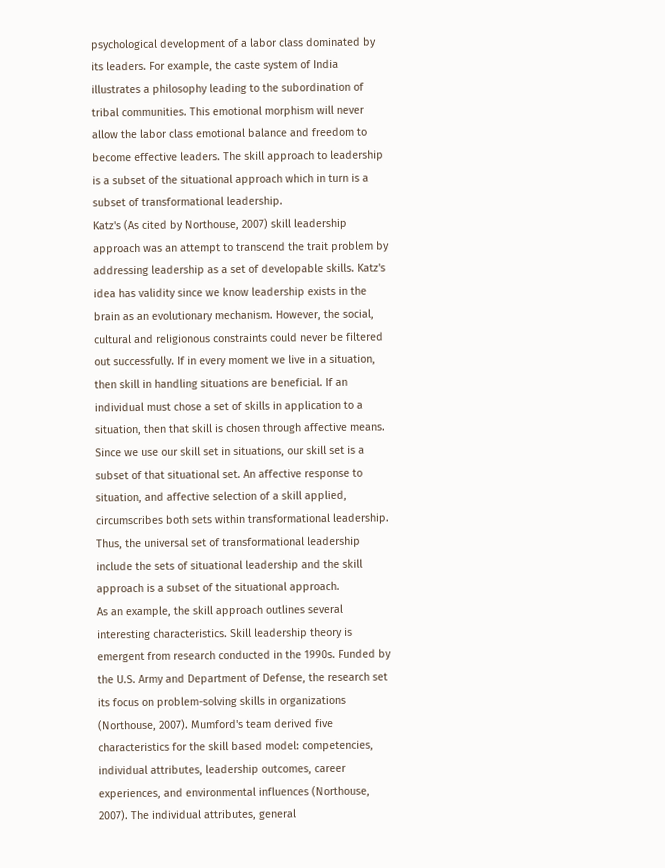psychological development of a labor class dominated by its leaders. For example, the caste system of India illustrates a philosophy leading to the subordination of tribal communities. This emotional morphism will never allow the labor class emotional balance and freedom to become effective leaders. The skill approach to leadership is a subset of the situational approach which in turn is a subset of transformational leadership.
Katz's (As cited by Northouse, 2007) skill leadership approach was an attempt to transcend the trait problem by addressing leadership as a set of developable skills. Katz's idea has validity since we know leadership exists in the brain as an evolutionary mechanism. However, the social, cultural and religionous constraints could never be filtered out successfully. If in every moment we live in a situation, then skill in handling situations are beneficial. If an individual must chose a set of skills in application to a situation, then that skill is chosen through affective means. Since we use our skill set in situations, our skill set is a subset of that situational set. An affective response to situation, and affective selection of a skill applied, circumscribes both sets within transformational leadership. Thus, the universal set of transformational leadership include the sets of situational leadership and the skill approach is a subset of the situational approach.
As an example, the skill approach outlines several interesting characteristics. Skill leadership theory is emergent from research conducted in the 1990s. Funded by the U.S. Army and Department of Defense, the research set its focus on problem-solving skills in organizations (Northouse, 2007). Mumford's team derived five characteristics for the skill based model: competencies, individual attributes, leadership outcomes, career experiences, and environmental influences (Northouse, 2007). The individual attributes, general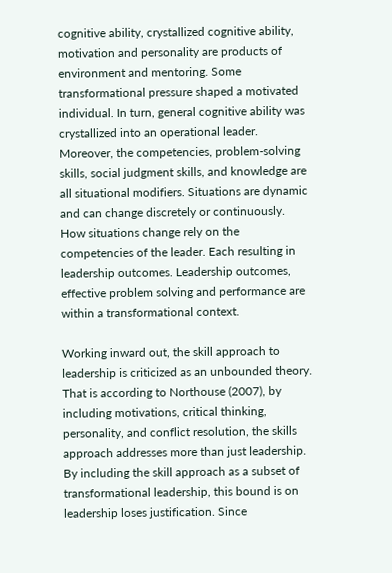cognitive ability, crystallized cognitive ability, motivation and personality are products of environment and mentoring. Some transformational pressure shaped a motivated individual. In turn, general cognitive ability was crystallized into an operational leader. Moreover, the competencies, problem-solving skills, social judgment skills, and knowledge are all situational modifiers. Situations are dynamic and can change discretely or continuously. How situations change rely on the competencies of the leader. Each resulting in leadership outcomes. Leadership outcomes, effective problem solving and performance are within a transformational context.

Working inward out, the skill approach to leadership is criticized as an unbounded theory. That is according to Northouse (2007), by including motivations, critical thinking, personality, and conflict resolution, the skills approach addresses more than just leadership. By including the skill approach as a subset of transformational leadership, this bound is on leadership loses justification. Since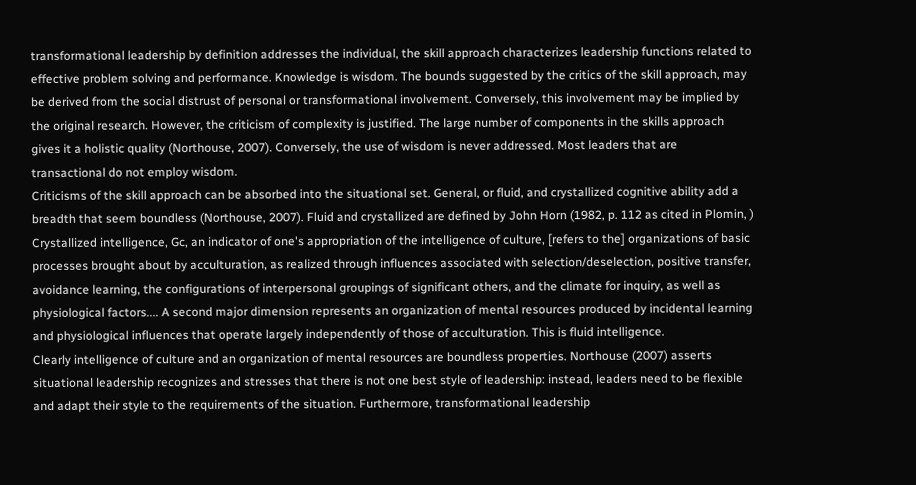transformational leadership by definition addresses the individual, the skill approach characterizes leadership functions related to effective problem solving and performance. Knowledge is wisdom. The bounds suggested by the critics of the skill approach, may be derived from the social distrust of personal or transformational involvement. Conversely, this involvement may be implied by the original research. However, the criticism of complexity is justified. The large number of components in the skills approach gives it a holistic quality (Northouse, 2007). Conversely, the use of wisdom is never addressed. Most leaders that are transactional do not employ wisdom.
Criticisms of the skill approach can be absorbed into the situational set. General, or fluid, and crystallized cognitive ability add a breadth that seem boundless (Northouse, 2007). Fluid and crystallized are defined by John Horn (1982, p. 112 as cited in Plomin, )
Crystallized intelligence, Gc, an indicator of one's appropriation of the intelligence of culture, [refers to the] organizations of basic processes brought about by acculturation, as realized through influences associated with selection/deselection, positive transfer, avoidance learning, the configurations of interpersonal groupings of significant others, and the climate for inquiry, as well as physiological factors.... A second major dimension represents an organization of mental resources produced by incidental learning and physiological influences that operate largely independently of those of acculturation. This is fluid intelligence.
Clearly intelligence of culture and an organization of mental resources are boundless properties. Northouse (2007) asserts situational leadership recognizes and stresses that there is not one best style of leadership: instead, leaders need to be flexible and adapt their style to the requirements of the situation. Furthermore, transformational leadership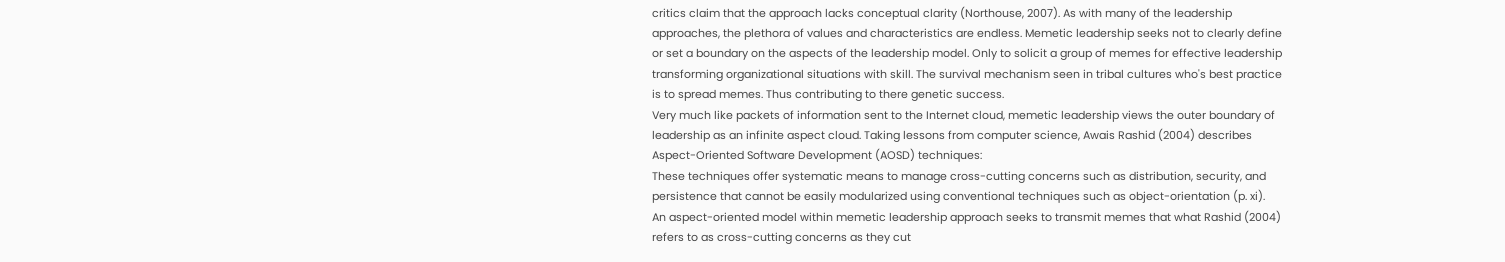critics claim that the approach lacks conceptual clarity (Northouse, 2007). As with many of the leadership approaches, the plethora of values and characteristics are endless. Memetic leadership seeks not to clearly define or set a boundary on the aspects of the leadership model. Only to solicit a group of memes for effective leadership transforming organizational situations with skill. The survival mechanism seen in tribal cultures who's best practice is to spread memes. Thus contributing to there genetic success.
Very much like packets of information sent to the Internet cloud, memetic leadership views the outer boundary of leadership as an infinite aspect cloud. Taking lessons from computer science, Awais Rashid (2004) describes Aspect-Oriented Software Development (AOSD) techniques:
These techniques offer systematic means to manage cross-cutting concerns such as distribution, security, and persistence that cannot be easily modularized using conventional techniques such as object-orientation (p. xi).
An aspect-oriented model within memetic leadership approach seeks to transmit memes that what Rashid (2004) refers to as cross-cutting concerns as they cut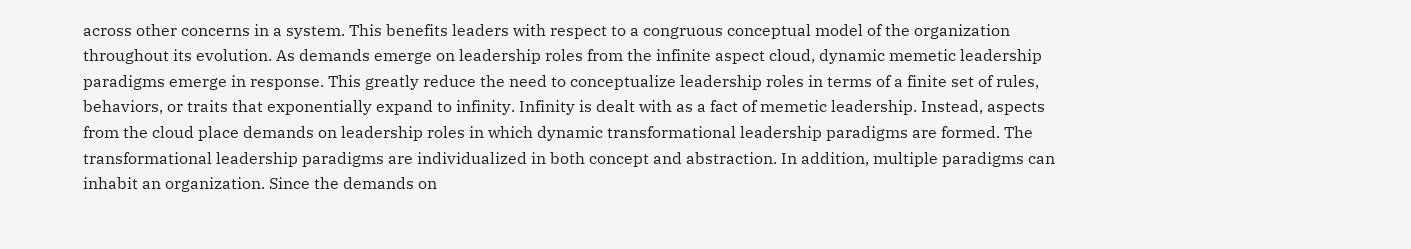across other concerns in a system. This benefits leaders with respect to a congruous conceptual model of the organization throughout its evolution. As demands emerge on leadership roles from the infinite aspect cloud, dynamic memetic leadership paradigms emerge in response. This greatly reduce the need to conceptualize leadership roles in terms of a finite set of rules, behaviors, or traits that exponentially expand to infinity. Infinity is dealt with as a fact of memetic leadership. Instead, aspects from the cloud place demands on leadership roles in which dynamic transformational leadership paradigms are formed. The transformational leadership paradigms are individualized in both concept and abstraction. In addition, multiple paradigms can inhabit an organization. Since the demands on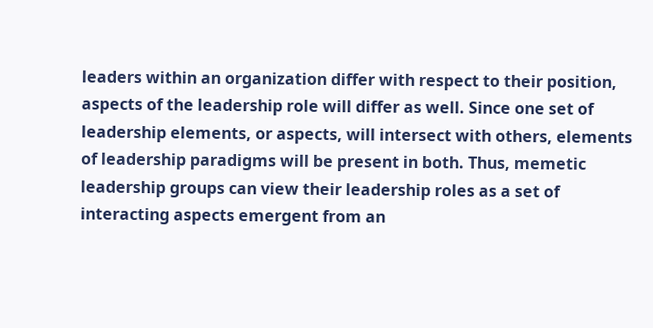leaders within an organization differ with respect to their position, aspects of the leadership role will differ as well. Since one set of leadership elements, or aspects, will intersect with others, elements of leadership paradigms will be present in both. Thus, memetic leadership groups can view their leadership roles as a set of interacting aspects emergent from an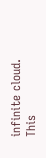infinite cloud.
This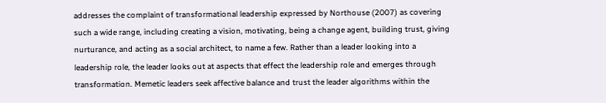addresses the complaint of transformational leadership expressed by Northouse (2007) as covering such a wide range, including creating a vision, motivating, being a change agent, building trust, giving nurturance, and acting as a social architect, to name a few. Rather than a leader looking into a leadership role, the leader looks out at aspects that effect the leadership role and emerges through transformation. Memetic leaders seek affective balance and trust the leader algorithms within the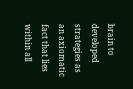brain to developed strategies as an axiomatic fact that lies within all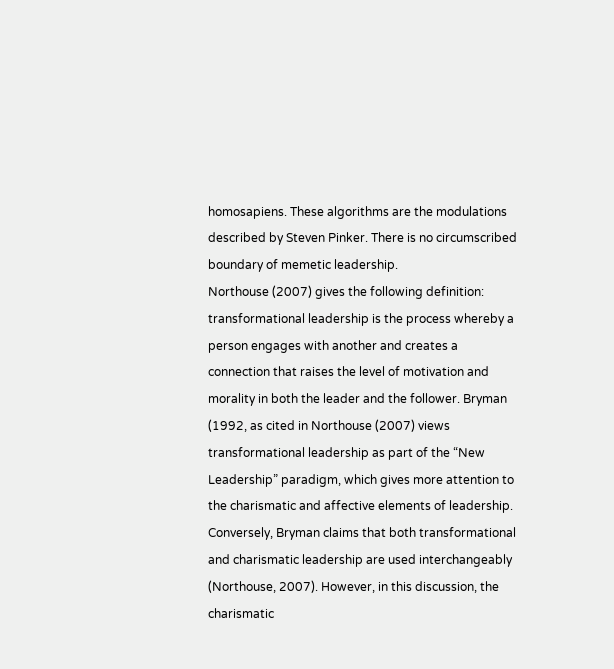homosapiens. These algorithms are the modulations described by Steven Pinker. There is no circumscribed boundary of memetic leadership.
Northouse (2007) gives the following definition: transformational leadership is the process whereby a person engages with another and creates a connection that raises the level of motivation and morality in both the leader and the follower. Bryman (1992, as cited in Northouse (2007) views transformational leadership as part of the “New Leadership” paradigm, which gives more attention to the charismatic and affective elements of leadership. Conversely, Bryman claims that both transformational and charismatic leadership are used interchangeably (Northouse, 2007). However, in this discussion, the charismatic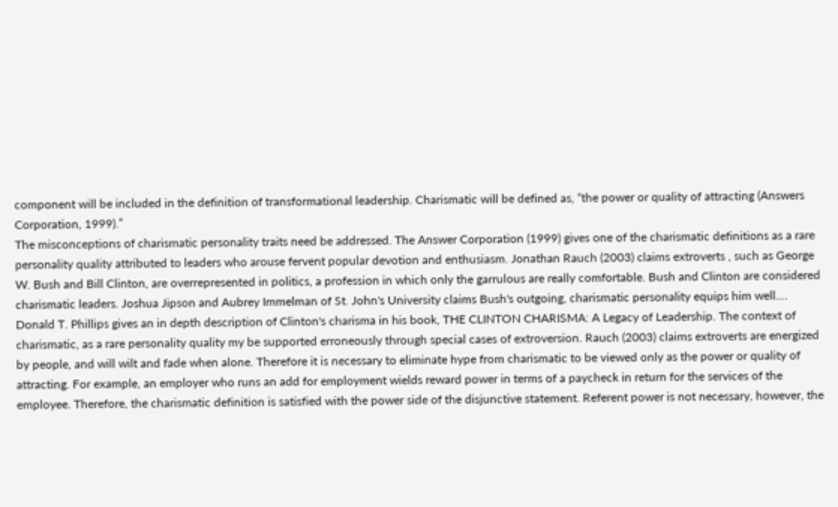component will be included in the definition of transformational leadership. Charismatic will be defined as, “the power or quality of attracting (Answers Corporation, 1999).”
The misconceptions of charismatic personality traits need be addressed. The Answer Corporation (1999) gives one of the charismatic definitions as a rare personality quality attributed to leaders who arouse fervent popular devotion and enthusiasm. Jonathan Rauch (2003) claims extroverts , such as George W. Bush and Bill Clinton, are overrepresented in politics, a profession in which only the garrulous are really comfortable. Bush and Clinton are considered charismatic leaders. Joshua Jipson and Aubrey Immelman of St. John's University claims Bush's outgoing, charismatic personality equips him well.... Donald T. Phillips gives an in depth description of Clinton's charisma in his book, THE CLINTON CHARISMA: A Legacy of Leadership. The context of charismatic, as a rare personality quality my be supported erroneously through special cases of extroversion. Rauch (2003) claims extroverts are energized by people, and will wilt and fade when alone. Therefore it is necessary to eliminate hype from charismatic to be viewed only as the power or quality of attracting. For example, an employer who runs an add for employment wields reward power in terms of a paycheck in return for the services of the employee. Therefore, the charismatic definition is satisfied with the power side of the disjunctive statement. Referent power is not necessary, however, the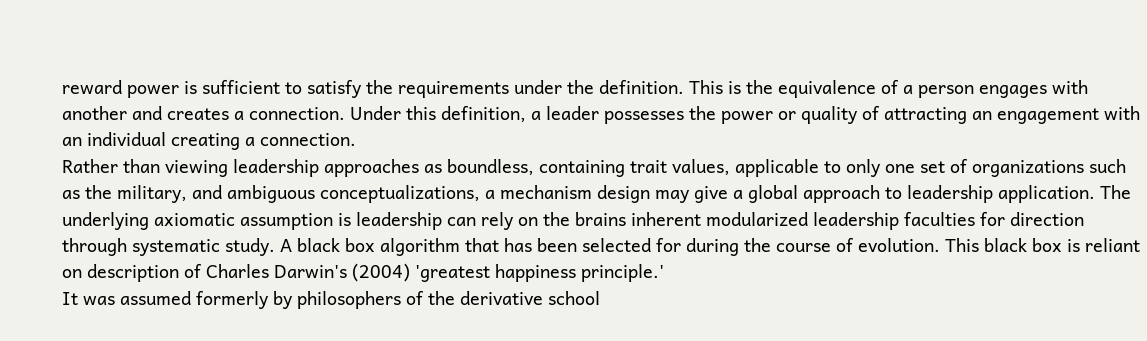reward power is sufficient to satisfy the requirements under the definition. This is the equivalence of a person engages with another and creates a connection. Under this definition, a leader possesses the power or quality of attracting an engagement with an individual creating a connection.
Rather than viewing leadership approaches as boundless, containing trait values, applicable to only one set of organizations such as the military, and ambiguous conceptualizations, a mechanism design may give a global approach to leadership application. The underlying axiomatic assumption is leadership can rely on the brains inherent modularized leadership faculties for direction through systematic study. A black box algorithm that has been selected for during the course of evolution. This black box is reliant on description of Charles Darwin's (2004) 'greatest happiness principle.'
It was assumed formerly by philosophers of the derivative school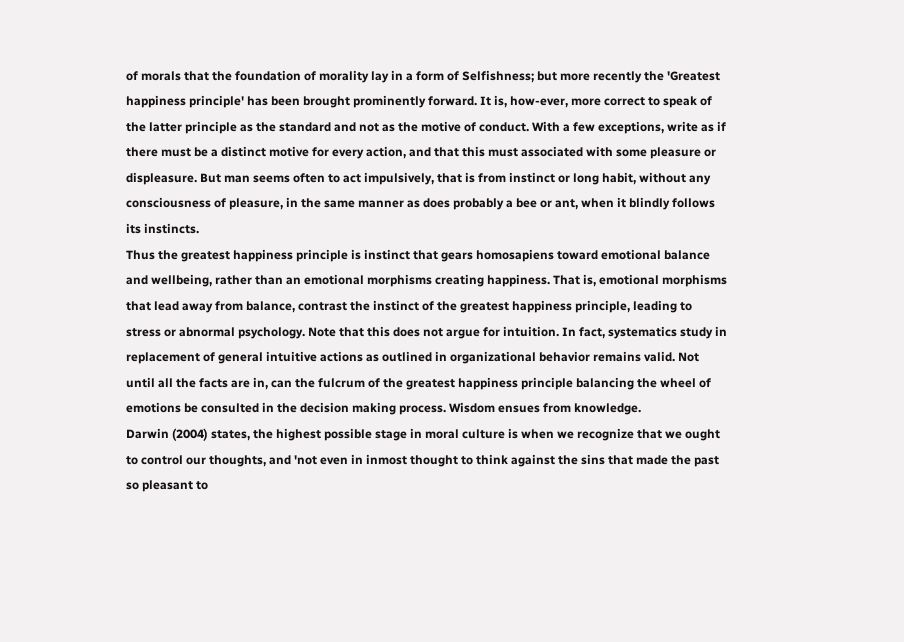of morals that the foundation of morality lay in a form of Selfishness; but more recently the 'Greatest happiness principle' has been brought prominently forward. It is, how-ever, more correct to speak of the latter principle as the standard and not as the motive of conduct. With a few exceptions, write as if there must be a distinct motive for every action, and that this must associated with some pleasure or displeasure. But man seems often to act impulsively, that is from instinct or long habit, without any consciousness of pleasure, in the same manner as does probably a bee or ant, when it blindly follows its instincts.
Thus the greatest happiness principle is instinct that gears homosapiens toward emotional balance and wellbeing, rather than an emotional morphisms creating happiness. That is, emotional morphisms that lead away from balance, contrast the instinct of the greatest happiness principle, leading to stress or abnormal psychology. Note that this does not argue for intuition. In fact, systematics study in replacement of general intuitive actions as outlined in organizational behavior remains valid. Not until all the facts are in, can the fulcrum of the greatest happiness principle balancing the wheel of emotions be consulted in the decision making process. Wisdom ensues from knowledge.
Darwin (2004) states, the highest possible stage in moral culture is when we recognize that we ought to control our thoughts, and 'not even in inmost thought to think against the sins that made the past so pleasant to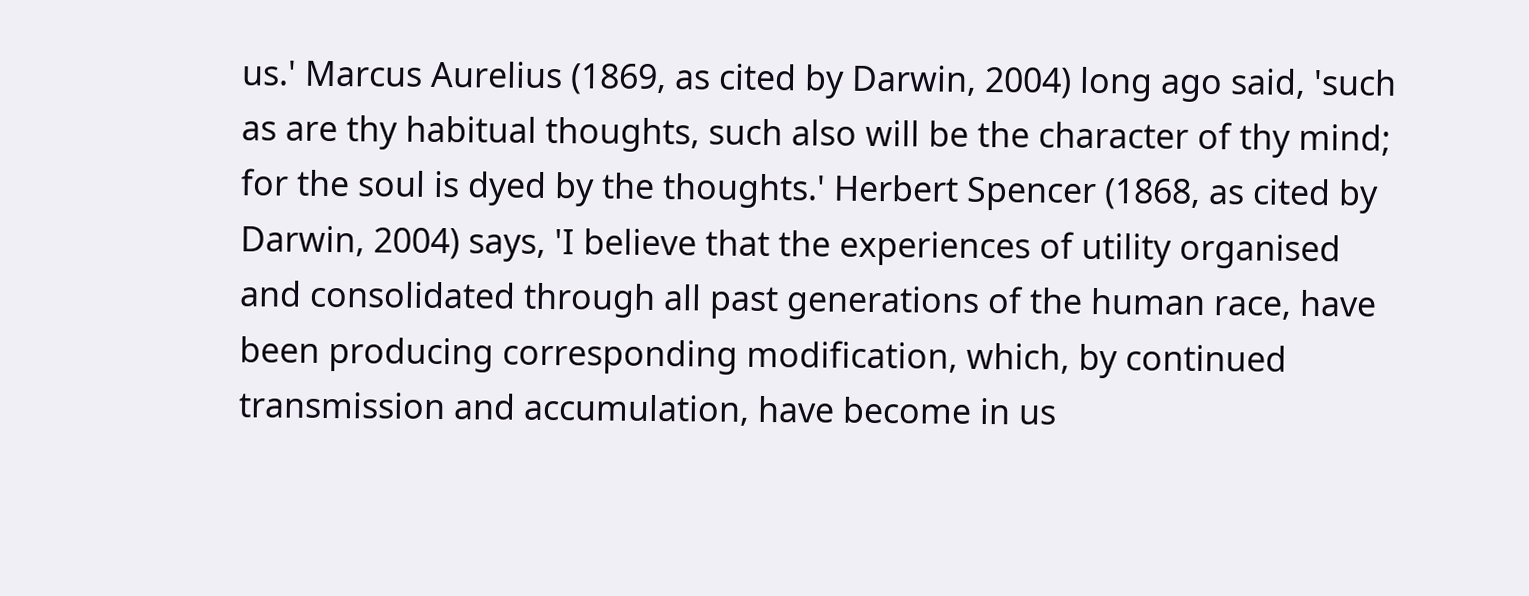us.' Marcus Aurelius (1869, as cited by Darwin, 2004) long ago said, 'such as are thy habitual thoughts, such also will be the character of thy mind; for the soul is dyed by the thoughts.' Herbert Spencer (1868, as cited by Darwin, 2004) says, 'I believe that the experiences of utility organised and consolidated through all past generations of the human race, have been producing corresponding modification, which, by continued transmission and accumulation, have become in us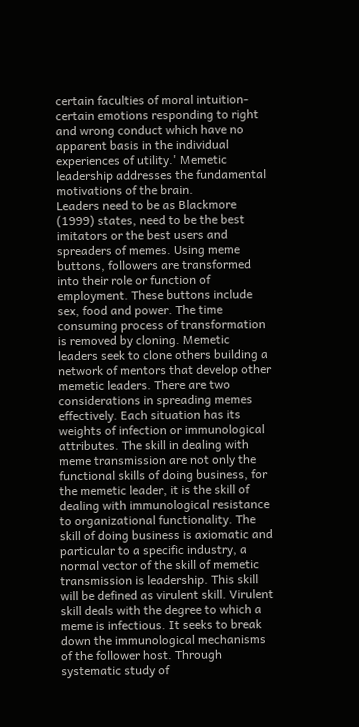certain faculties of moral intuition-certain emotions responding to right and wrong conduct which have no apparent basis in the individual experiences of utility.' Memetic leadership addresses the fundamental motivations of the brain.
Leaders need to be as Blackmore (1999) states, need to be the best imitators or the best users and spreaders of memes. Using meme buttons, followers are transformed into their role or function of employment. These buttons include sex, food and power. The time consuming process of transformation is removed by cloning. Memetic leaders seek to clone others building a network of mentors that develop other memetic leaders. There are two considerations in spreading memes effectively. Each situation has its weights of infection or immunological attributes. The skill in dealing with meme transmission are not only the functional skills of doing business, for the memetic leader, it is the skill of dealing with immunological resistance to organizational functionality. The skill of doing business is axiomatic and particular to a specific industry, a normal vector of the skill of memetic transmission is leadership. This skill will be defined as virulent skill. Virulent skill deals with the degree to which a meme is infectious. It seeks to break down the immunological mechanisms of the follower host. Through systematic study of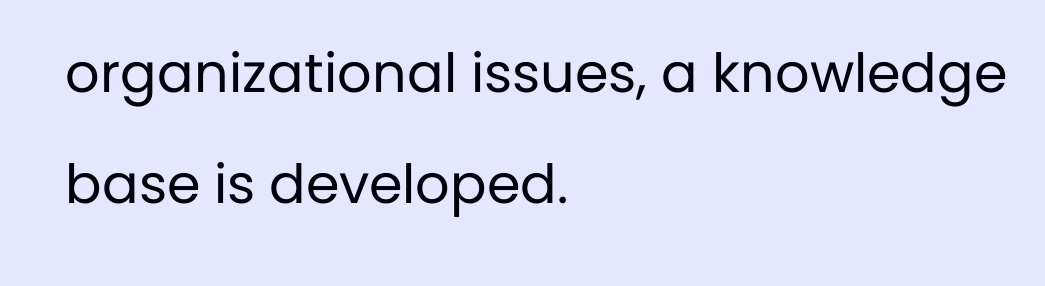organizational issues, a knowledge base is developed.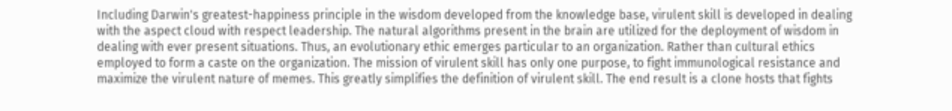Including Darwin's greatest-happiness principle in the wisdom developed from the knowledge base, virulent skill is developed in dealing with the aspect cloud with respect leadership. The natural algorithms present in the brain are utilized for the deployment of wisdom in dealing with ever present situations. Thus, an evolutionary ethic emerges particular to an organization. Rather than cultural ethics employed to form a caste on the organization. The mission of virulent skill has only one purpose, to fight immunological resistance and maximize the virulent nature of memes. This greatly simplifies the definition of virulent skill. The end result is a clone hosts that fights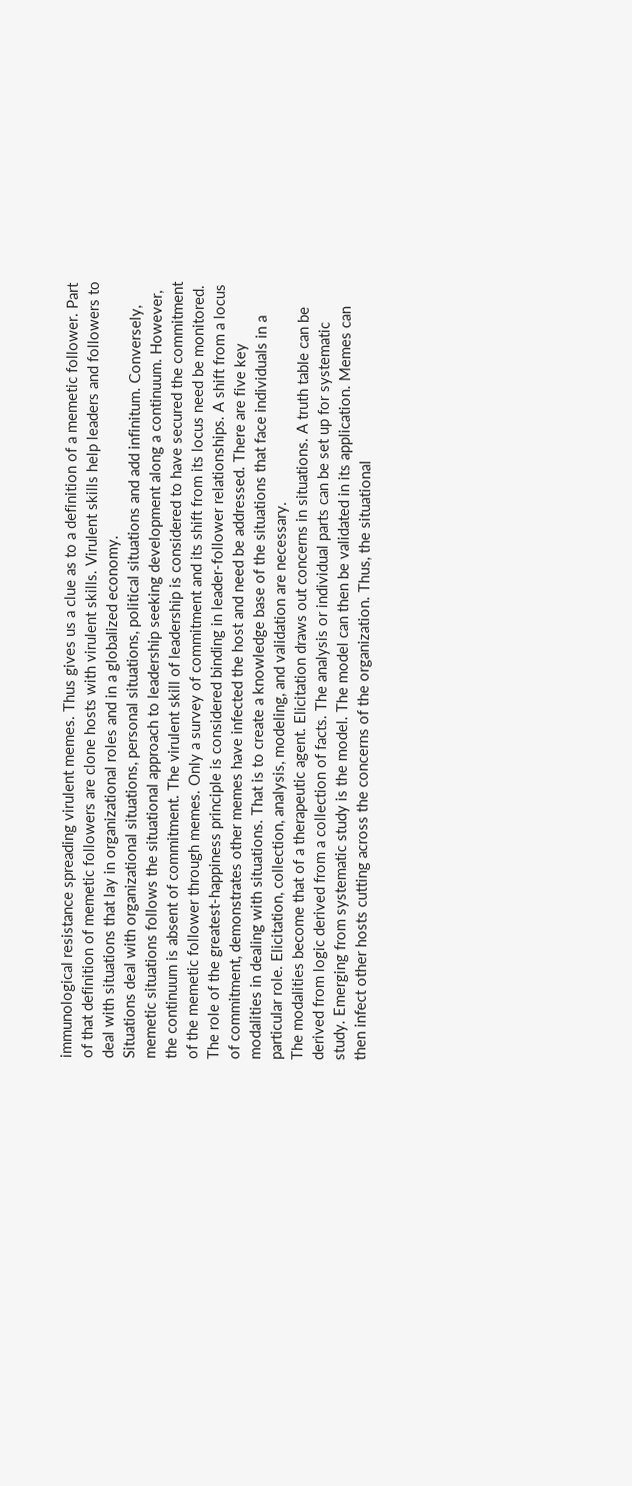immunological resistance spreading virulent memes. Thus gives us a clue as to a definition of a memetic follower. Part of that definition of memetic followers are clone hosts with virulent skills. Virulent skills help leaders and followers to deal with situations that lay in organizational roles and in a globalized economy.
Situations deal with organizational situations, personal situations, political situations and add infinitum. Conversely, memetic situations follows the situational approach to leadership seeking development along a continuum. However, the continuum is absent of commitment. The virulent skill of leadership is considered to have secured the commitment of the memetic follower through memes. Only a survey of commitment and its shift from its locus need be monitored. The role of the greatest-happiness principle is considered binding in leader-follower relationships. A shift from a locus of commitment, demonstrates other memes have infected the host and need be addressed. There are five key modalities in dealing with situations. That is to create a knowledge base of the situations that face individuals in a particular role. Elicitation, collection, analysis, modeling, and validation are necessary.
The modalities become that of a therapeutic agent. Elicitation draws out concerns in situations. A truth table can be derived from logic derived from a collection of facts. The analysis or individual parts can be set up for systematic study. Emerging from systematic study is the model. The model can then be validated in its application. Memes can then infect other hosts cutting across the concerns of the organization. Thus, the situational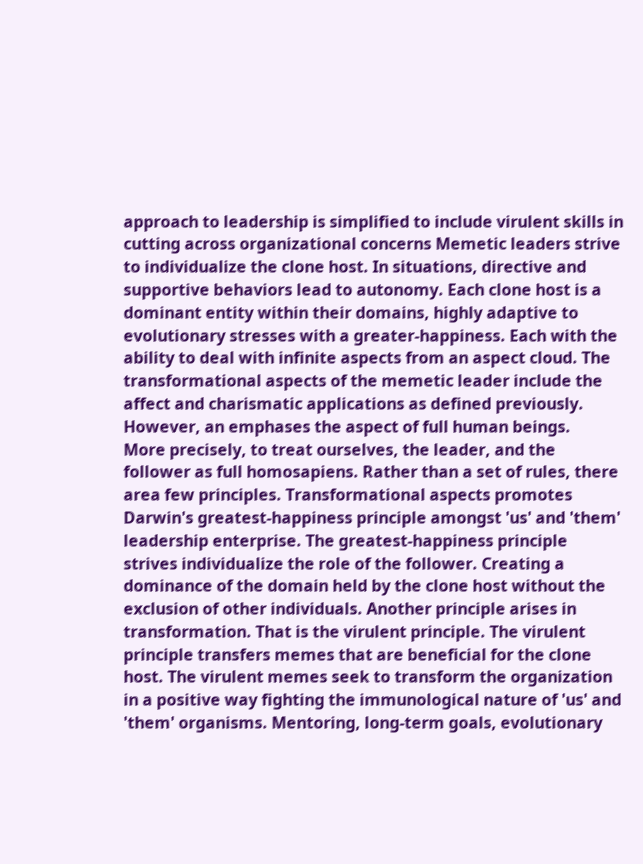approach to leadership is simplified to include virulent skills in cutting across organizational concerns Memetic leaders strive to individualize the clone host. In situations, directive and supportive behaviors lead to autonomy. Each clone host is a dominant entity within their domains, highly adaptive to evolutionary stresses with a greater-happiness. Each with the ability to deal with infinite aspects from an aspect cloud. The transformational aspects of the memetic leader include the affect and charismatic applications as defined previously. However, an emphases the aspect of full human beings.
More precisely, to treat ourselves, the leader, and the follower as full homosapiens. Rather than a set of rules, there area few principles. Transformational aspects promotes Darwin's greatest-happiness principle amongst 'us' and 'them' leadership enterprise. The greatest-happiness principle strives individualize the role of the follower. Creating a dominance of the domain held by the clone host without the exclusion of other individuals. Another principle arises in transformation. That is the virulent principle. The virulent principle transfers memes that are beneficial for the clone host. The virulent memes seek to transform the organization in a positive way fighting the immunological nature of 'us' and 'them' organisms. Mentoring, long-term goals, evolutionary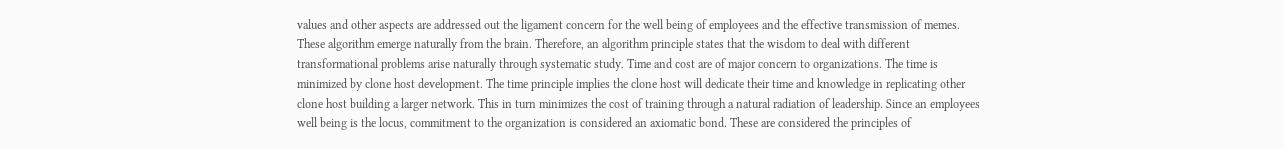values and other aspects are addressed out the ligament concern for the well being of employees and the effective transmission of memes. These algorithm emerge naturally from the brain. Therefore, an algorithm principle states that the wisdom to deal with different transformational problems arise naturally through systematic study. Time and cost are of major concern to organizations. The time is minimized by clone host development. The time principle implies the clone host will dedicate their time and knowledge in replicating other clone host building a larger network. This in turn minimizes the cost of training through a natural radiation of leadership. Since an employees well being is the locus, commitment to the organization is considered an axiomatic bond. These are considered the principles of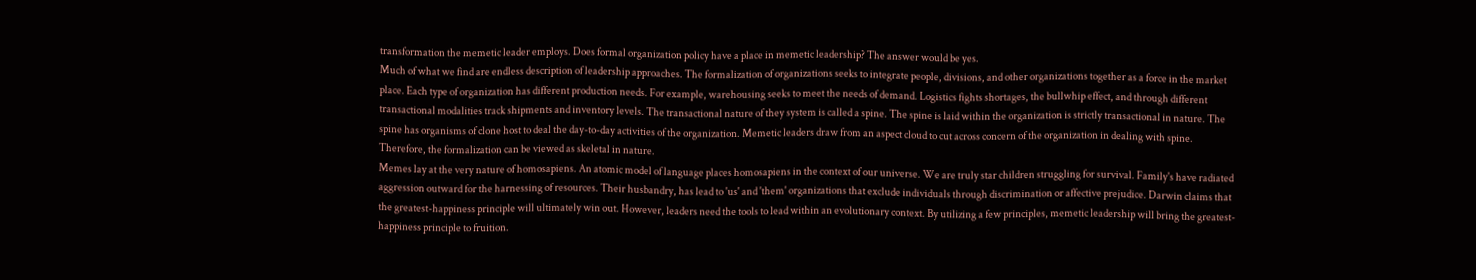transformation the memetic leader employs. Does formal organization policy have a place in memetic leadership? The answer would be yes.
Much of what we find are endless description of leadership approaches. The formalization of organizations seeks to integrate people, divisions, and other organizations together as a force in the market place. Each type of organization has different production needs. For example, warehousing seeks to meet the needs of demand. Logistics fights shortages, the bullwhip effect, and through different transactional modalities track shipments and inventory levels. The transactional nature of they system is called a spine. The spine is laid within the organization is strictly transactional in nature. The spine has organisms of clone host to deal the day-to-day activities of the organization. Memetic leaders draw from an aspect cloud to cut across concern of the organization in dealing with spine. Therefore, the formalization can be viewed as skeletal in nature.
Memes lay at the very nature of homosapiens. An atomic model of language places homosapiens in the context of our universe. We are truly star children struggling for survival. Family's have radiated aggression outward for the harnessing of resources. Their husbandry, has lead to 'us' and 'them' organizations that exclude individuals through discrimination or affective prejudice. Darwin claims that the greatest-happiness principle will ultimately win out. However, leaders need the tools to lead within an evolutionary context. By utilizing a few principles, memetic leadership will bring the greatest-happiness principle to fruition.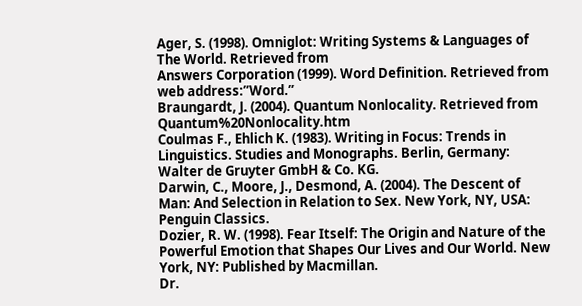Ager, S. (1998). Omniglot: Writing Systems & Languages of The World. Retrieved from
Answers Corporation (1999). Word Definition. Retrieved from web address:”Word.”
Braungardt, J. (2004). Quantum Nonlocality. Retrieved from Quantum%20Nonlocality.htm
Coulmas F., Ehlich K. (1983). Writing in Focus: Trends in Linguistics. Studies and Monographs. Berlin, Germany: Walter de Gruyter GmbH & Co. KG.
Darwin, C., Moore, J., Desmond, A. (2004). The Descent of Man: And Selection in Relation to Sex. New York, NY, USA: Penguin Classics.
Dozier, R. W. (1998). Fear Itself: The Origin and Nature of the Powerful Emotion that Shapes Our Lives and Our World. New York, NY: Published by Macmillan.
Dr.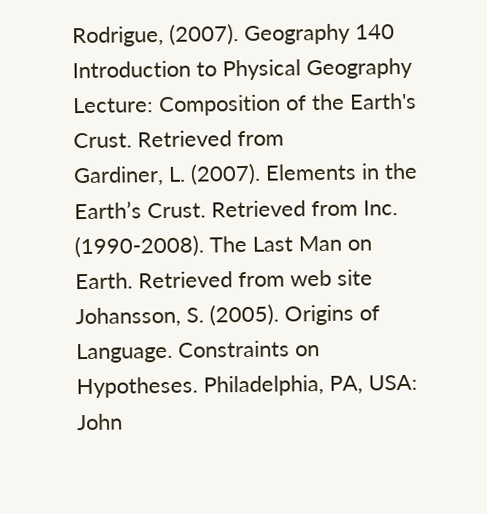Rodrigue, (2007). Geography 140 Introduction to Physical Geography Lecture: Composition of the Earth's Crust. Retrieved from
Gardiner, L. (2007). Elements in the Earth’s Crust. Retrieved from Inc. (1990-2008). The Last Man on Earth. Retrieved from web site
Johansson, S. (2005). Origins of Language. Constraints on Hypotheses. Philadelphia, PA, USA: John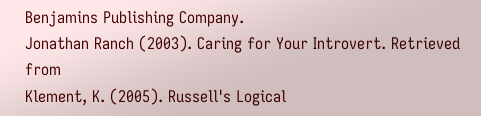Benjamins Publishing Company.
Jonathan Ranch (2003). Caring for Your Introvert. Retrieved from
Klement, K. (2005). Russell's Logical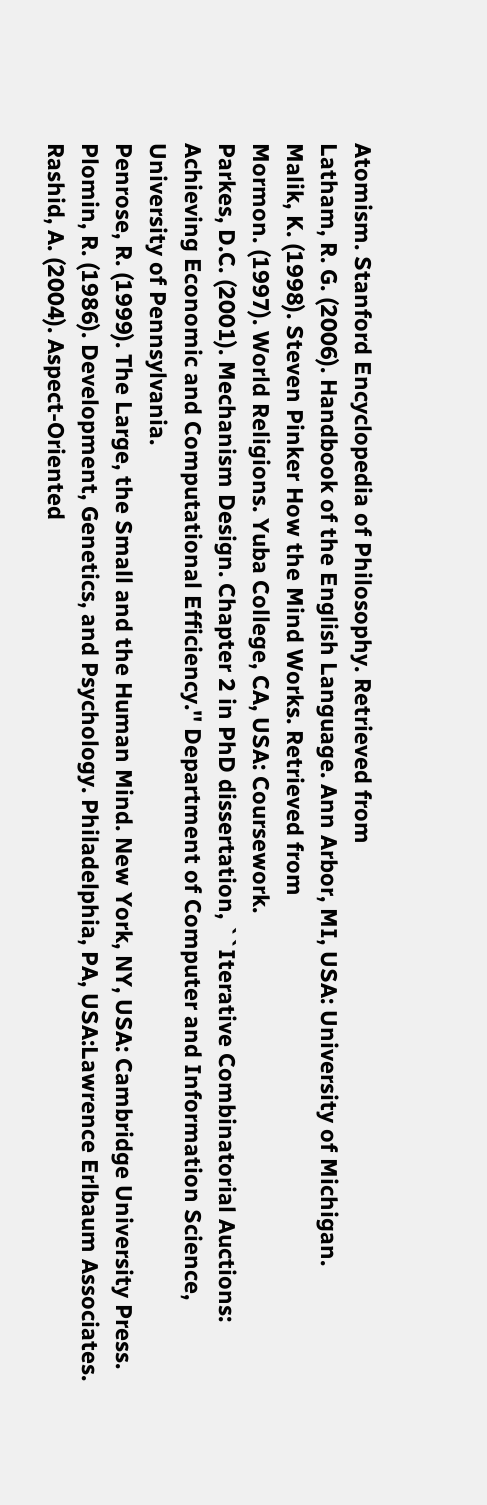Atomism. Stanford Encyclopedia of Philosophy. Retrieved from
Latham, R. G. (2006). Handbook of the English Language. Ann Arbor, MI, USA: University of Michigan.
Malik, K. (1998). Steven Pinker How the Mind Works. Retrieved from
Mormon. (1997). World Religions. Yuba College, CA, USA: Coursework.
Parkes, D.C. (2001). Mechanism Design. Chapter 2 in PhD dissertation, ``Iterative Combinatorial Auctions: Achieving Economic and Computational Efficiency.'' Department of Computer and Information Science, University of Pennsylvania.
Penrose, R. (1999). The Large, the Small and the Human Mind. New York, NY, USA: Cambridge University Press.
Plomin, R. (1986). Development, Genetics, and Psychology. Philadelphia, PA, USA:Lawrence Erlbaum Associates.
Rashid, A. (2004). Aspect-Oriented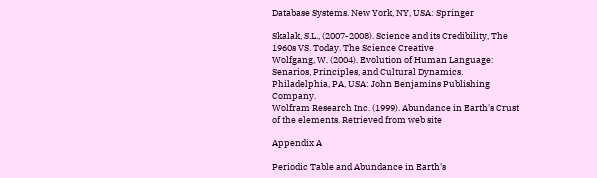Database Systems. New York, NY, USA: Springer

Skalak, S.L., (2007-2008). Science and its Credibility, The 1960s VS. Today. The Science Creative
Wolfgang, W. (2004). Evolution of Human Language: Senarios, Principles, and Cultural Dynamics. Philadelphia, PA, USA: John Benjamins Publishing Company.
Wolfram Research Inc. (1999). Abundance in Earth's Crust of the elements. Retrieved from web site

Appendix A

Periodic Table and Abundance in Earth's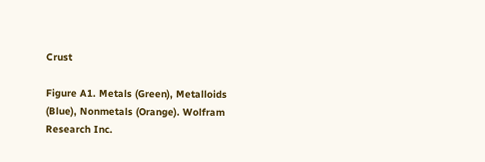Crust

Figure A1. Metals (Green), Metalloids (Blue), Nonmetals (Orange). Wolfram Research Inc.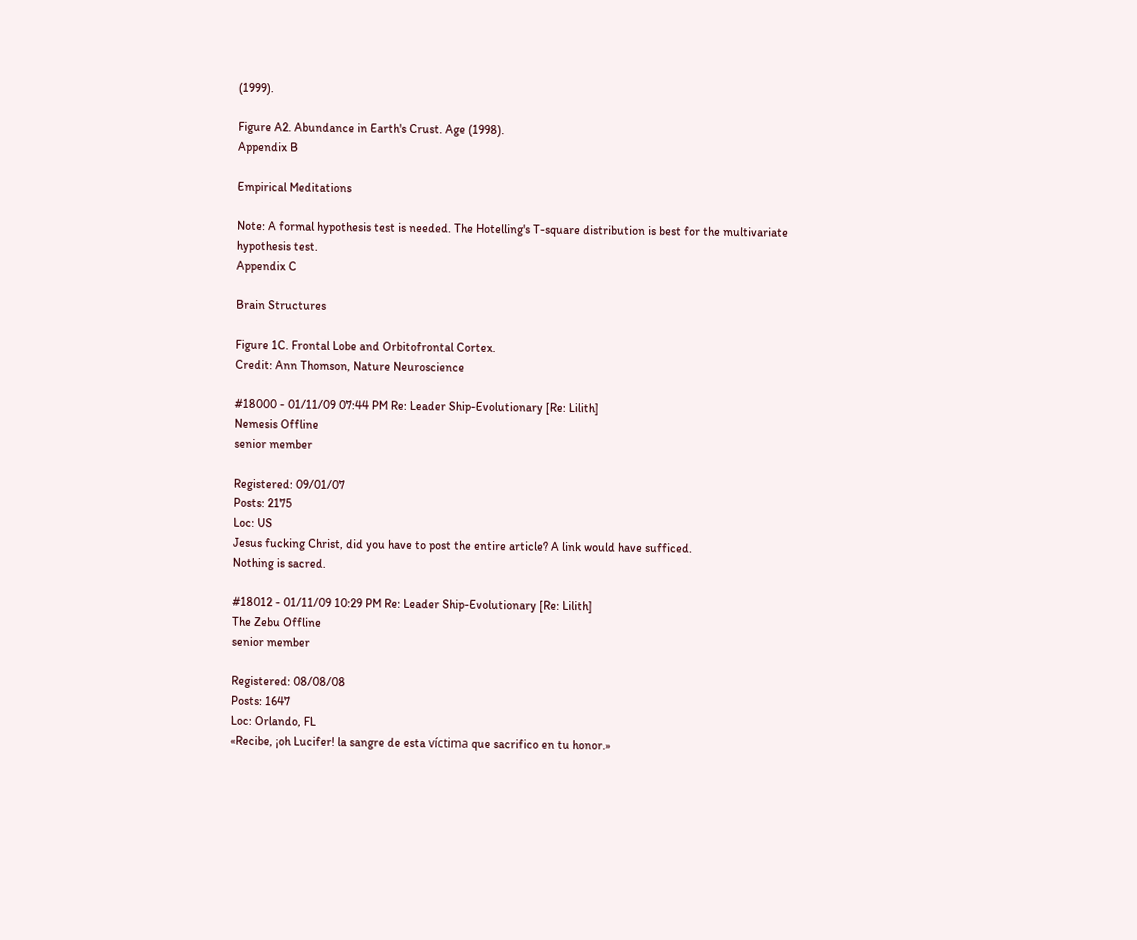(1999).

Figure A2. Abundance in Earth's Crust. Age (1998).
Appendix B

Empirical Meditations

Note: A formal hypothesis test is needed. The Hotelling's T-square distribution is best for the multivariate hypothesis test.
Appendix C

Brain Structures

Figure 1C. Frontal Lobe and Orbitofrontal Cortex.
Credit: Ann Thomson, Nature Neuroscience

#18000 - 01/11/09 07:44 PM Re: Leader Ship-Evolutionary [Re: Lilith]
Nemesis Offline
senior member

Registered: 09/01/07
Posts: 2175
Loc: US
Jesus fucking Christ, did you have to post the entire article? A link would have sufficed.
Nothing is sacred.

#18012 - 01/11/09 10:29 PM Re: Leader Ship-Evolutionary [Re: Lilith]
The Zebu Offline
senior member

Registered: 08/08/08
Posts: 1647
Loc: Orlando, FL
«Recibe, ¡oh Lucifer! la sangre de esta víctima que sacrifico en tu honor.»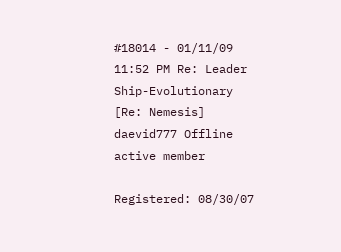#18014 - 01/11/09 11:52 PM Re: Leader Ship-Evolutionary [Re: Nemesis]
daevid777 Offline
active member

Registered: 08/30/07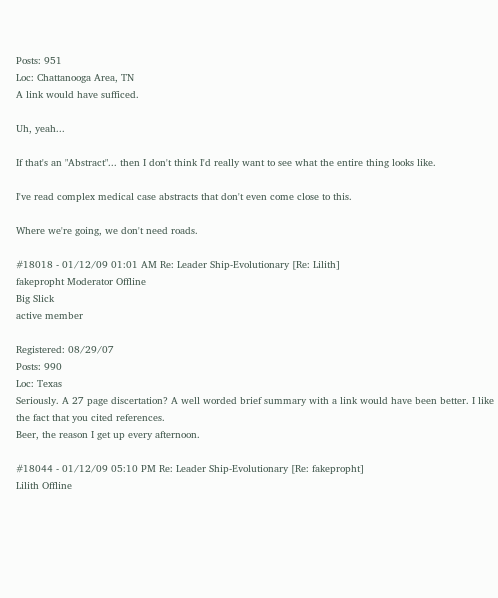Posts: 951
Loc: Chattanooga Area, TN
A link would have sufficed.

Uh, yeah...

If that's an "Abstract"... then I don't think I'd really want to see what the entire thing looks like.

I've read complex medical case abstracts that don't even come close to this.

Where we're going, we don't need roads.

#18018 - 01/12/09 01:01 AM Re: Leader Ship-Evolutionary [Re: Lilith]
fakepropht Moderator Offline
Big Slick
active member

Registered: 08/29/07
Posts: 990
Loc: Texas
Seriously. A 27 page discertation? A well worded brief summary with a link would have been better. I like the fact that you cited references.
Beer, the reason I get up every afternoon.

#18044 - 01/12/09 05:10 PM Re: Leader Ship-Evolutionary [Re: fakepropht]
Lilith Offline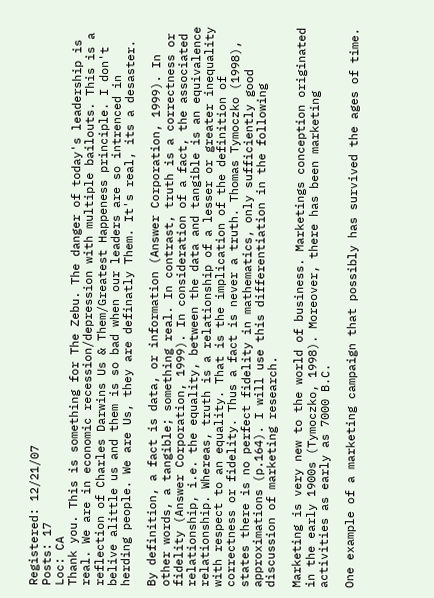Registered: 12/21/07
Posts: 17
Loc: CA
Thank you. This is something for The Zebu. The danger of today's leadership is real. We are in economic recession/depression with multiple bailouts. This is a reflection of Charles Darwins Us & Them/Greatest Happeness principle. I don't belive alittle us and them is so bad when our leaders are so intrenced in herding people. We are Us, they are definatly Them. It's real, its a desaster.

By definition, a fact is data, or information (Answer Corporation, 1999). In other words, a tangible; something real. In contrast, truth is a correctness or fidelity (Answer Corporation, 1999). In consideration of a fact, the associated relationship, i.e. the equality, between the data and tangible is an equivalence relationship. Whereas, truth is a relationship of a lesser or greater inequality with respect to an equality. That is the implication of the definition of correctness or fidelity. Thus a fact is never a truth. Thomas Tymoczko (1998), states there is no perfect fidelity in mathematics, only sufficiently good approximations (p.164). I will use this differentiation in the following discussion of marketing research.

Marketing is very new to the world of business. Marketings conception originated in the early 1900s (Tymoczko, 1998). Moreover, there has been marketing activities as early as 7000 B.C.

One example of a marketing campaign that possibly has survived the ages of time.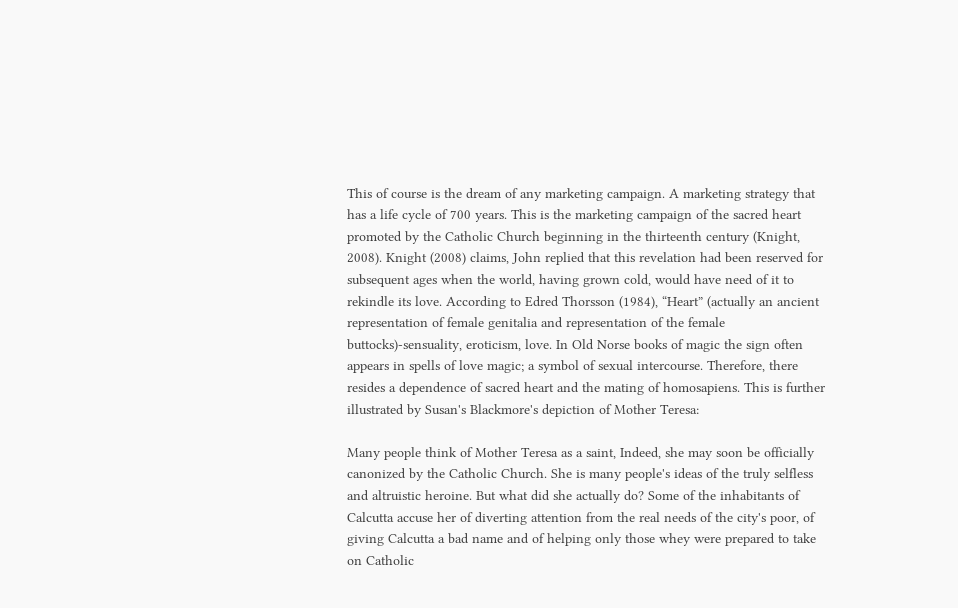This of course is the dream of any marketing campaign. A marketing strategy that has a life cycle of 700 years. This is the marketing campaign of the sacred heart promoted by the Catholic Church beginning in the thirteenth century (Knight, 2008). Knight (2008) claims, John replied that this revelation had been reserved for subsequent ages when the world, having grown cold, would have need of it to rekindle its love. According to Edred Thorsson (1984), “Heart” (actually an ancient representation of female genitalia and representation of the female buttocks)-sensuality, eroticism, love. In Old Norse books of magic the sign often appears in spells of love magic; a symbol of sexual intercourse. Therefore, there resides a dependence of sacred heart and the mating of homosapiens. This is further illustrated by Susan's Blackmore's depiction of Mother Teresa:

Many people think of Mother Teresa as a saint, Indeed, she may soon be officially canonized by the Catholic Church. She is many people's ideas of the truly selfless and altruistic heroine. But what did she actually do? Some of the inhabitants of Calcutta accuse her of diverting attention from the real needs of the city's poor, of giving Calcutta a bad name and of helping only those whey were prepared to take on Catholic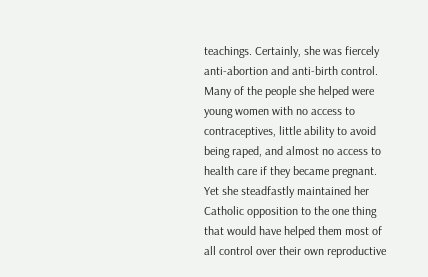teachings. Certainly, she was fiercely anti-abortion and anti-birth control. Many of the people she helped were young women with no access to contraceptives, little ability to avoid being raped, and almost no access to health care if they became pregnant. Yet she steadfastly maintained her Catholic opposition to the one thing that would have helped them most of all control over their own reproductive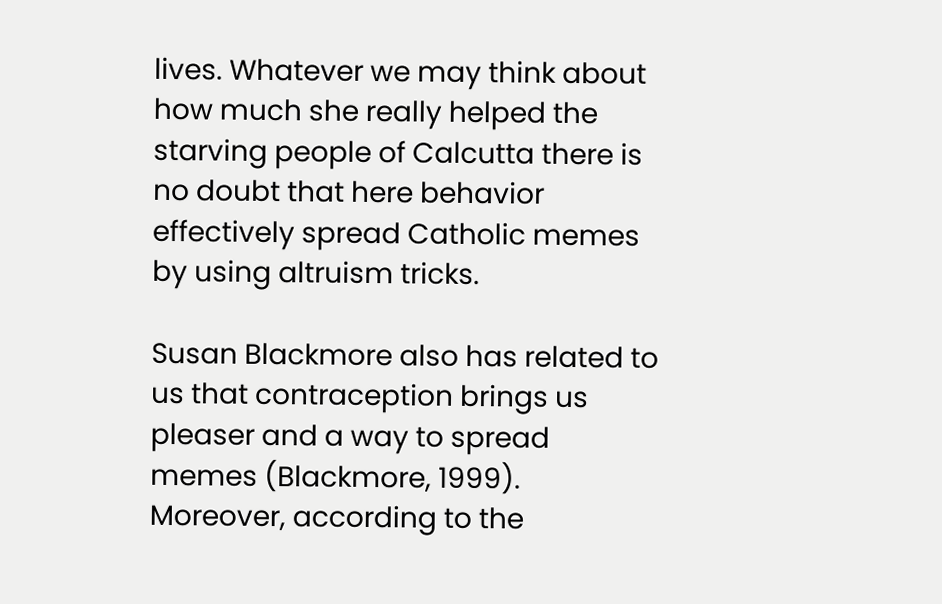lives. Whatever we may think about how much she really helped the starving people of Calcutta there is no doubt that here behavior effectively spread Catholic memes by using altruism tricks.

Susan Blackmore also has related to us that contraception brings us pleaser and a way to spread memes (Blackmore, 1999). Moreover, according to the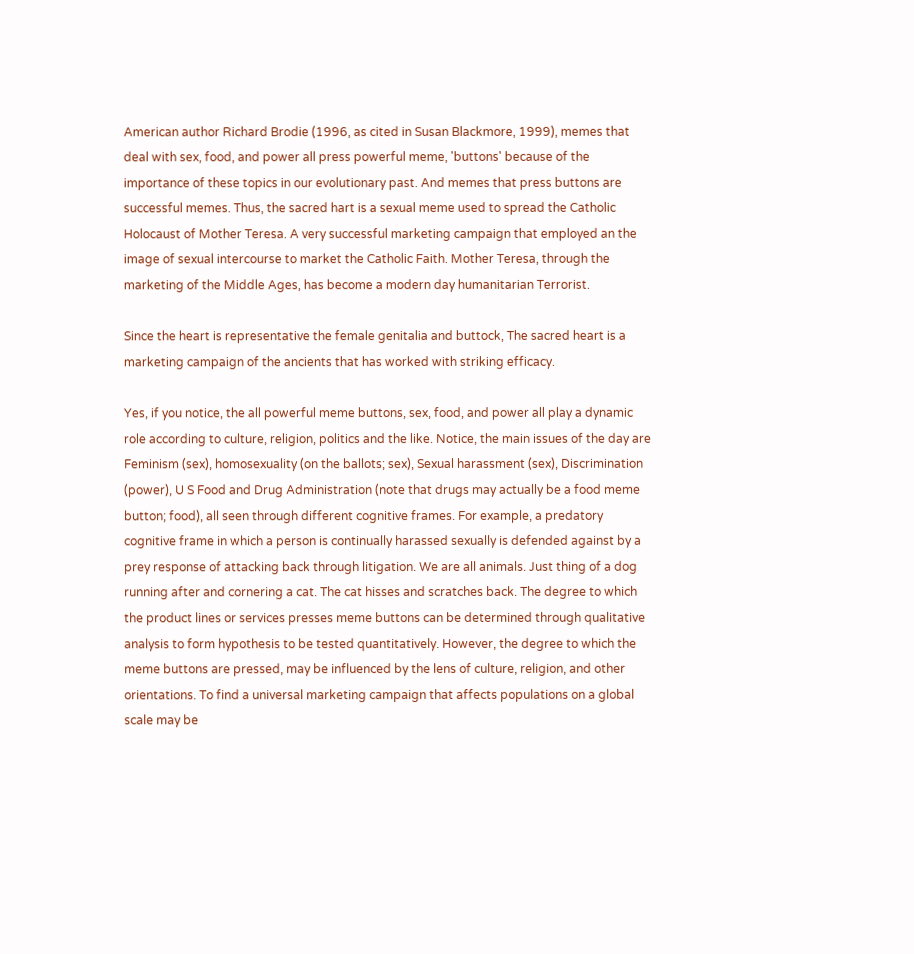American author Richard Brodie (1996, as cited in Susan Blackmore, 1999), memes that deal with sex, food, and power all press powerful meme, 'buttons' because of the importance of these topics in our evolutionary past. And memes that press buttons are successful memes. Thus, the sacred hart is a sexual meme used to spread the Catholic Holocaust of Mother Teresa. A very successful marketing campaign that employed an the image of sexual intercourse to market the Catholic Faith. Mother Teresa, through the marketing of the Middle Ages, has become a modern day humanitarian Terrorist.

Since the heart is representative the female genitalia and buttock, The sacred heart is a marketing campaign of the ancients that has worked with striking efficacy.

Yes, if you notice, the all powerful meme buttons, sex, food, and power all play a dynamic role according to culture, religion, politics and the like. Notice, the main issues of the day are Feminism (sex), homosexuality (on the ballots; sex), Sexual harassment (sex), Discrimination (power), U S Food and Drug Administration (note that drugs may actually be a food meme button; food), all seen through different cognitive frames. For example, a predatory cognitive frame in which a person is continually harassed sexually is defended against by a prey response of attacking back through litigation. We are all animals. Just thing of a dog running after and cornering a cat. The cat hisses and scratches back. The degree to which the product lines or services presses meme buttons can be determined through qualitative analysis to form hypothesis to be tested quantitatively. However, the degree to which the meme buttons are pressed, may be influenced by the lens of culture, religion, and other orientations. To find a universal marketing campaign that affects populations on a global scale may be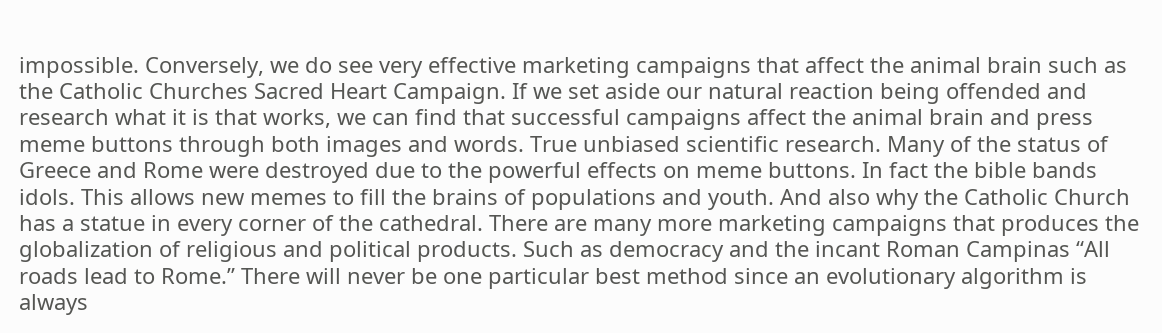impossible. Conversely, we do see very effective marketing campaigns that affect the animal brain such as the Catholic Churches Sacred Heart Campaign. If we set aside our natural reaction being offended and research what it is that works, we can find that successful campaigns affect the animal brain and press meme buttons through both images and words. True unbiased scientific research. Many of the status of Greece and Rome were destroyed due to the powerful effects on meme buttons. In fact the bible bands idols. This allows new memes to fill the brains of populations and youth. And also why the Catholic Church has a statue in every corner of the cathedral. There are many more marketing campaigns that produces the globalization of religious and political products. Such as democracy and the incant Roman Campinas “All roads lead to Rome.” There will never be one particular best method since an evolutionary algorithm is always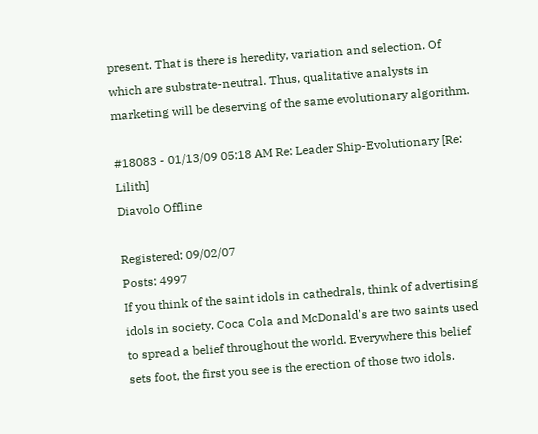present. That is there is heredity, variation and selection. Of which are substrate-neutral. Thus, qualitative analysts in marketing will be deserving of the same evolutionary algorithm.

#18083 - 01/13/09 05:18 AM Re: Leader Ship-Evolutionary [Re: Lilith]
Diavolo Offline

Registered: 09/02/07
Posts: 4997
If you think of the saint idols in cathedrals, think of advertising idols in society. Coca Cola and McDonald's are two saints used to spread a belief throughout the world. Everywhere this belief sets foot, the first you see is the erection of those two idols.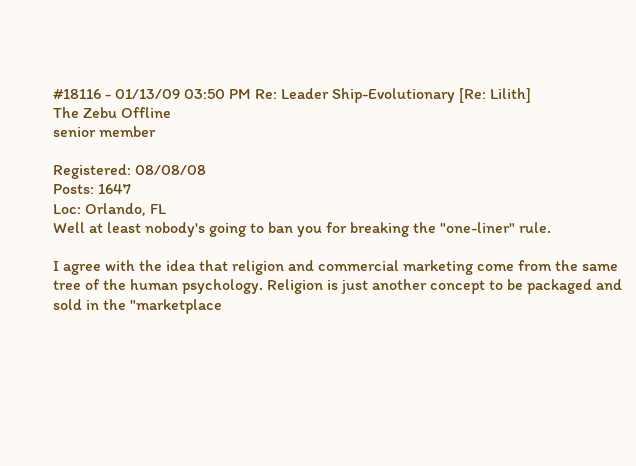#18116 - 01/13/09 03:50 PM Re: Leader Ship-Evolutionary [Re: Lilith]
The Zebu Offline
senior member

Registered: 08/08/08
Posts: 1647
Loc: Orlando, FL
Well at least nobody's going to ban you for breaking the "one-liner" rule.

I agree with the idea that religion and commercial marketing come from the same tree of the human psychology. Religion is just another concept to be packaged and sold in the "marketplace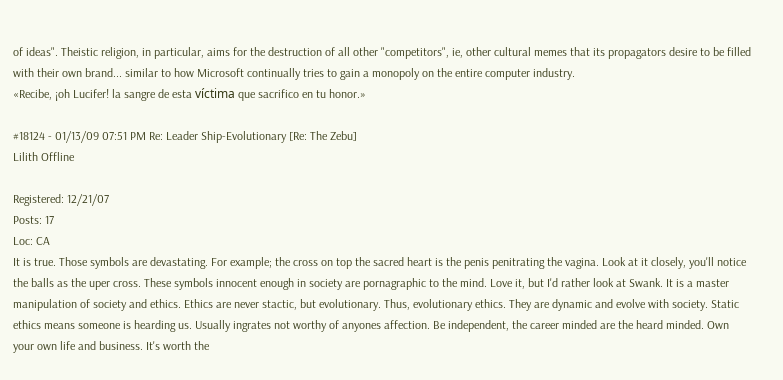of ideas". Theistic religion, in particular, aims for the destruction of all other "competitors", ie, other cultural memes that its propagators desire to be filled with their own brand... similar to how Microsoft continually tries to gain a monopoly on the entire computer industry.
«Recibe, ¡oh Lucifer! la sangre de esta víctima que sacrifico en tu honor.»

#18124 - 01/13/09 07:51 PM Re: Leader Ship-Evolutionary [Re: The Zebu]
Lilith Offline

Registered: 12/21/07
Posts: 17
Loc: CA
It is true. Those symbols are devastating. For example; the cross on top the sacred heart is the penis penitrating the vagina. Look at it closely, you'll notice the balls as the uper cross. These symbols innocent enough in society are pornagraphic to the mind. Love it, but I'd rather look at Swank. It is a master manipulation of society and ethics. Ethics are never stactic, but evolutionary. Thus, evolutionary ethics. They are dynamic and evolve with society. Static ethics means someone is hearding us. Usually ingrates not worthy of anyones affection. Be independent, the career minded are the heard minded. Own your own life and business. It's worth the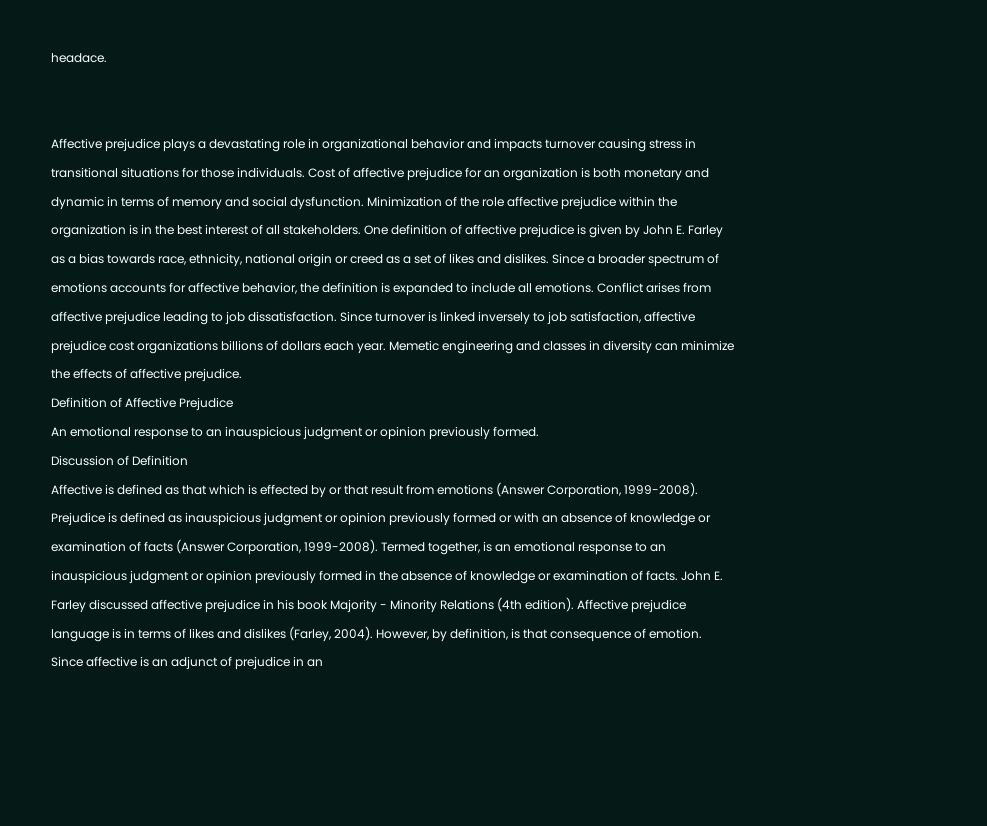headace.


Affective prejudice plays a devastating role in organizational behavior and impacts turnover causing stress in transitional situations for those individuals. Cost of affective prejudice for an organization is both monetary and dynamic in terms of memory and social dysfunction. Minimization of the role affective prejudice within the organization is in the best interest of all stakeholders. One definition of affective prejudice is given by John E. Farley as a bias towards race, ethnicity, national origin or creed as a set of likes and dislikes. Since a broader spectrum of emotions accounts for affective behavior, the definition is expanded to include all emotions. Conflict arises from affective prejudice leading to job dissatisfaction. Since turnover is linked inversely to job satisfaction, affective prejudice cost organizations billions of dollars each year. Memetic engineering and classes in diversity can minimize the effects of affective prejudice.
Definition of Affective Prejudice
An emotional response to an inauspicious judgment or opinion previously formed.
Discussion of Definition
Affective is defined as that which is effected by or that result from emotions (Answer Corporation, 1999-2008). Prejudice is defined as inauspicious judgment or opinion previously formed or with an absence of knowledge or examination of facts (Answer Corporation, 1999-2008). Termed together, is an emotional response to an inauspicious judgment or opinion previously formed in the absence of knowledge or examination of facts. John E. Farley discussed affective prejudice in his book Majority - Minority Relations (4th edition). Affective prejudice language is in terms of likes and dislikes (Farley, 2004). However, by definition, is that consequence of emotion. Since affective is an adjunct of prejudice in an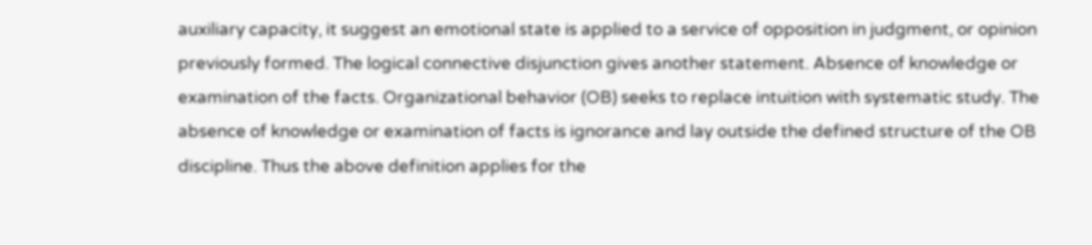auxiliary capacity, it suggest an emotional state is applied to a service of opposition in judgment, or opinion previously formed. The logical connective disjunction gives another statement. Absence of knowledge or examination of the facts. Organizational behavior (OB) seeks to replace intuition with systematic study. The absence of knowledge or examination of facts is ignorance and lay outside the defined structure of the OB discipline. Thus the above definition applies for the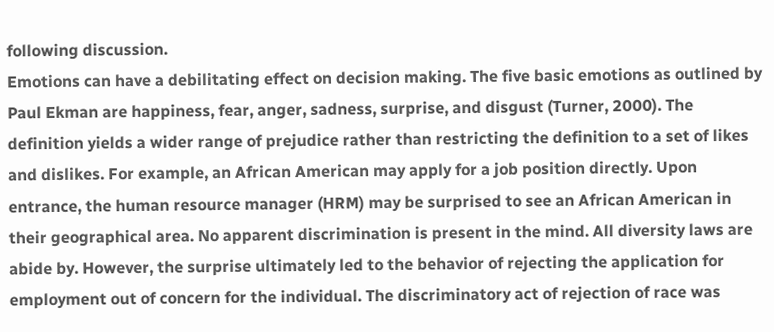following discussion.
Emotions can have a debilitating effect on decision making. The five basic emotions as outlined by Paul Ekman are happiness, fear, anger, sadness, surprise, and disgust (Turner, 2000). The definition yields a wider range of prejudice rather than restricting the definition to a set of likes and dislikes. For example, an African American may apply for a job position directly. Upon entrance, the human resource manager (HRM) may be surprised to see an African American in their geographical area. No apparent discrimination is present in the mind. All diversity laws are abide by. However, the surprise ultimately led to the behavior of rejecting the application for employment out of concern for the individual. The discriminatory act of rejection of race was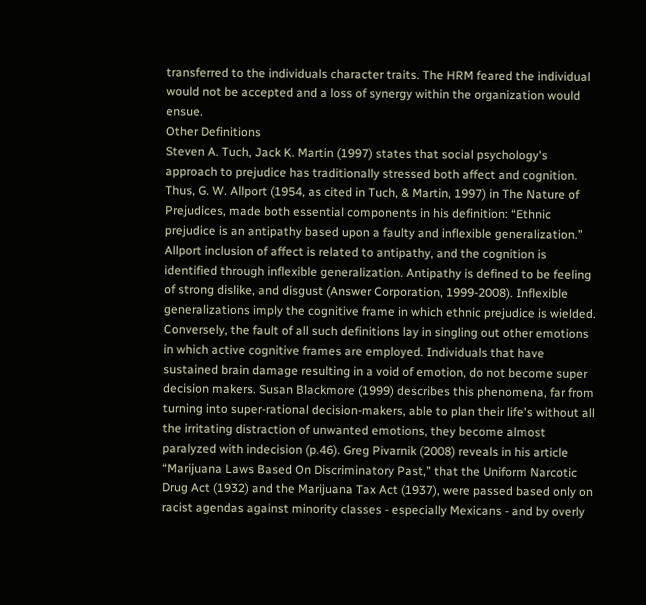transferred to the individuals character traits. The HRM feared the individual would not be accepted and a loss of synergy within the organization would ensue.
Other Definitions
Steven A. Tuch, Jack K. Martin (1997) states that social psychology's approach to prejudice has traditionally stressed both affect and cognition. Thus, G. W. Allport (1954, as cited in Tuch, & Martin, 1997) in The Nature of Prejudices, made both essential components in his definition: “Ethnic prejudice is an antipathy based upon a faulty and inflexible generalization.” Allport inclusion of affect is related to antipathy, and the cognition is identified through inflexible generalization. Antipathy is defined to be feeling of strong dislike, and disgust (Answer Corporation, 1999-2008). Inflexible generalizations imply the cognitive frame in which ethnic prejudice is wielded. Conversely, the fault of all such definitions lay in singling out other emotions in which active cognitive frames are employed. Individuals that have sustained brain damage resulting in a void of emotion, do not become super decision makers. Susan Blackmore (1999) describes this phenomena, far from turning into super-rational decision-makers, able to plan their life's without all the irritating distraction of unwanted emotions, they become almost paralyzed with indecision (p.46). Greg Pivarnik (2008) reveals in his article “Marijuana Laws Based On Discriminatory Past,” that the Uniform Narcotic Drug Act (1932) and the Marijuana Tax Act (1937), were passed based only on racist agendas against minority classes - especially Mexicans - and by overly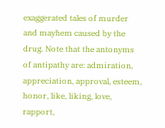exaggerated tales of murder and mayhem caused by the drug. Note that the antonyms of antipathy are: admiration, appreciation, approval, esteem, honor, like, liking, love, rapport,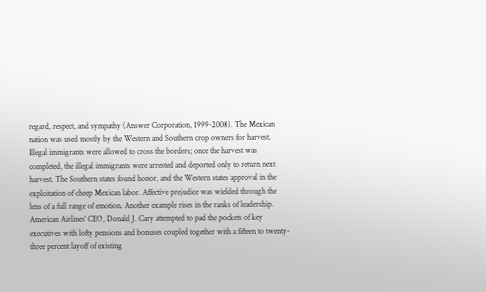regard, respect, and sympathy (Answer Corporation, 1999-2008). The Mexican nation was used mostly by the Western and Southern crop owners for harvest. Illegal immigrants were allowed to cross the borders; once the harvest was completed, the illegal immigrants were arrested and deported only to return next harvest. The Southern states found honor, and the Western states approval in the exploitation of cheep Mexican labor. Affective prejudice was wielded through the lens of a full range of emotion. Another example rises in the ranks of leadership. American Airlines' CEO, Donald J. Cary attempted to pad the pockets of key executives with lofty pensions and bonuses coupled together with a fifteen to twenty-three percent layoff of existing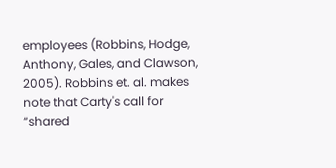employees (Robbins, Hodge, Anthony, Gales, and Clawson, 2005). Robbins et. al. makes note that Carty's call for “shared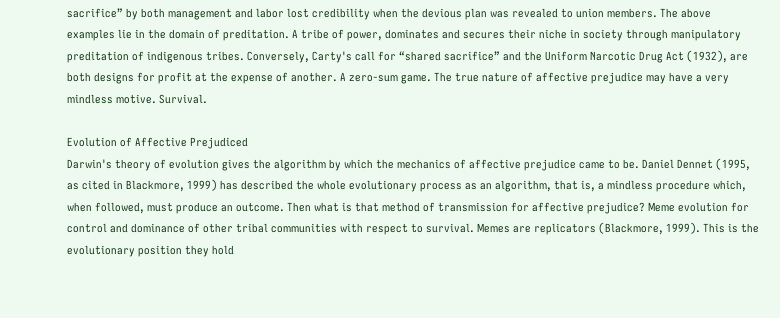sacrifice” by both management and labor lost credibility when the devious plan was revealed to union members. The above examples lie in the domain of preditation. A tribe of power, dominates and secures their niche in society through manipulatory preditation of indigenous tribes. Conversely, Carty's call for “shared sacrifice” and the Uniform Narcotic Drug Act (1932), are both designs for profit at the expense of another. A zero-sum game. The true nature of affective prejudice may have a very mindless motive. Survival.

Evolution of Affective Prejudiced
Darwin's theory of evolution gives the algorithm by which the mechanics of affective prejudice came to be. Daniel Dennet (1995, as cited in Blackmore, 1999) has described the whole evolutionary process as an algorithm, that is, a mindless procedure which, when followed, must produce an outcome. Then what is that method of transmission for affective prejudice? Meme evolution for control and dominance of other tribal communities with respect to survival. Memes are replicators (Blackmore, 1999). This is the evolutionary position they hold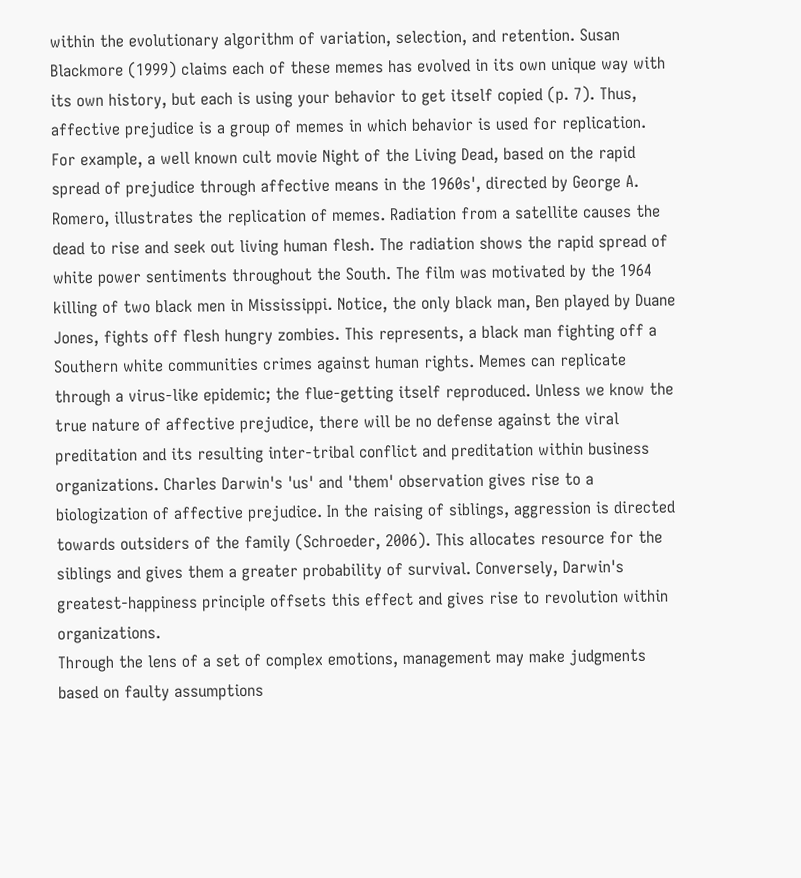within the evolutionary algorithm of variation, selection, and retention. Susan Blackmore (1999) claims each of these memes has evolved in its own unique way with its own history, but each is using your behavior to get itself copied (p. 7). Thus, affective prejudice is a group of memes in which behavior is used for replication. For example, a well known cult movie Night of the Living Dead, based on the rapid spread of prejudice through affective means in the 1960s', directed by George A. Romero, illustrates the replication of memes. Radiation from a satellite causes the dead to rise and seek out living human flesh. The radiation shows the rapid spread of white power sentiments throughout the South. The film was motivated by the 1964 killing of two black men in Mississippi. Notice, the only black man, Ben played by Duane Jones, fights off flesh hungry zombies. This represents, a black man fighting off a Southern white communities crimes against human rights. Memes can replicate through a virus-like epidemic; the flue-getting itself reproduced. Unless we know the true nature of affective prejudice, there will be no defense against the viral preditation and its resulting inter-tribal conflict and preditation within business organizations. Charles Darwin's 'us' and 'them' observation gives rise to a biologization of affective prejudice. In the raising of siblings, aggression is directed towards outsiders of the family (Schroeder, 2006). This allocates resource for the siblings and gives them a greater probability of survival. Conversely, Darwin's greatest-happiness principle offsets this effect and gives rise to revolution within organizations.
Through the lens of a set of complex emotions, management may make judgments based on faulty assumptions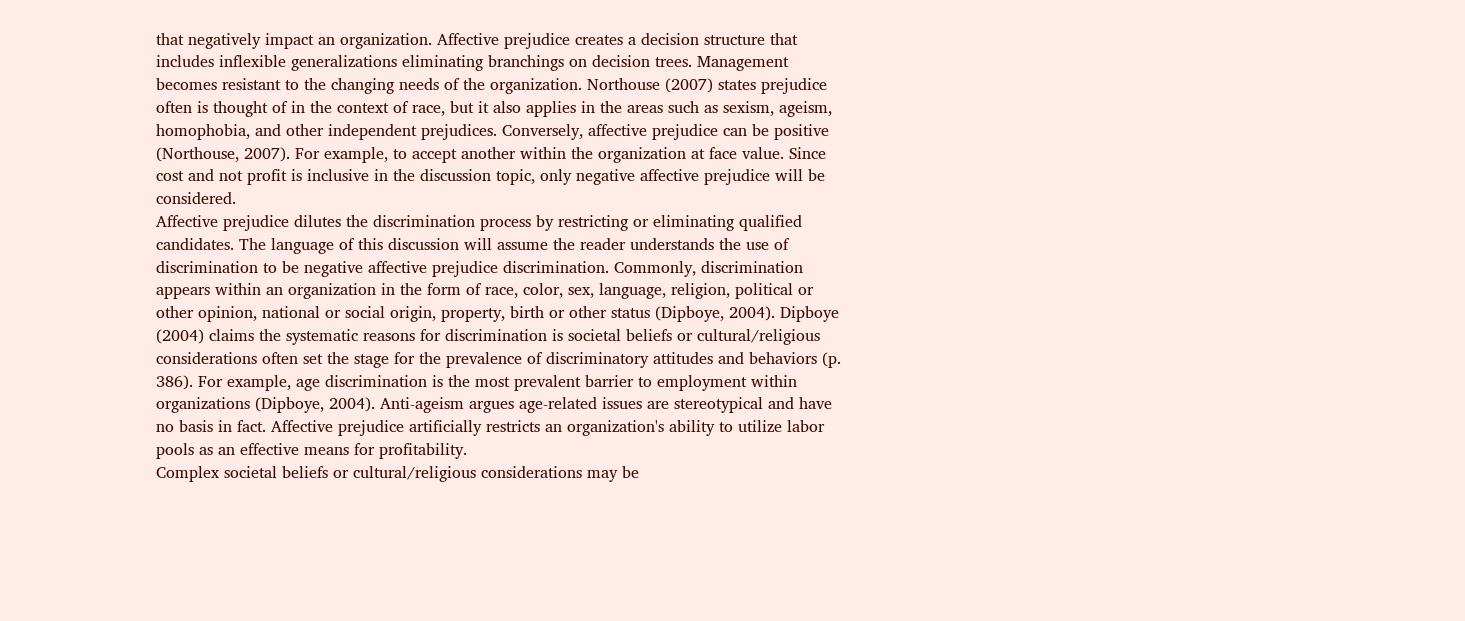that negatively impact an organization. Affective prejudice creates a decision structure that includes inflexible generalizations eliminating branchings on decision trees. Management becomes resistant to the changing needs of the organization. Northouse (2007) states prejudice often is thought of in the context of race, but it also applies in the areas such as sexism, ageism, homophobia, and other independent prejudices. Conversely, affective prejudice can be positive (Northouse, 2007). For example, to accept another within the organization at face value. Since cost and not profit is inclusive in the discussion topic, only negative affective prejudice will be considered.
Affective prejudice dilutes the discrimination process by restricting or eliminating qualified candidates. The language of this discussion will assume the reader understands the use of discrimination to be negative affective prejudice discrimination. Commonly, discrimination appears within an organization in the form of race, color, sex, language, religion, political or other opinion, national or social origin, property, birth or other status (Dipboye, 2004). Dipboye (2004) claims the systematic reasons for discrimination is societal beliefs or cultural/religious considerations often set the stage for the prevalence of discriminatory attitudes and behaviors (p. 386). For example, age discrimination is the most prevalent barrier to employment within organizations (Dipboye, 2004). Anti-ageism argues age-related issues are stereotypical and have no basis in fact. Affective prejudice artificially restricts an organization's ability to utilize labor pools as an effective means for profitability.
Complex societal beliefs or cultural/religious considerations may be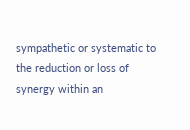sympathetic or systematic to the reduction or loss of synergy within an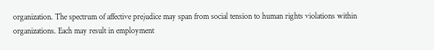organization. The spectrum of affective prejudice may span from social tension to human rights violations within organizations. Each may result in employment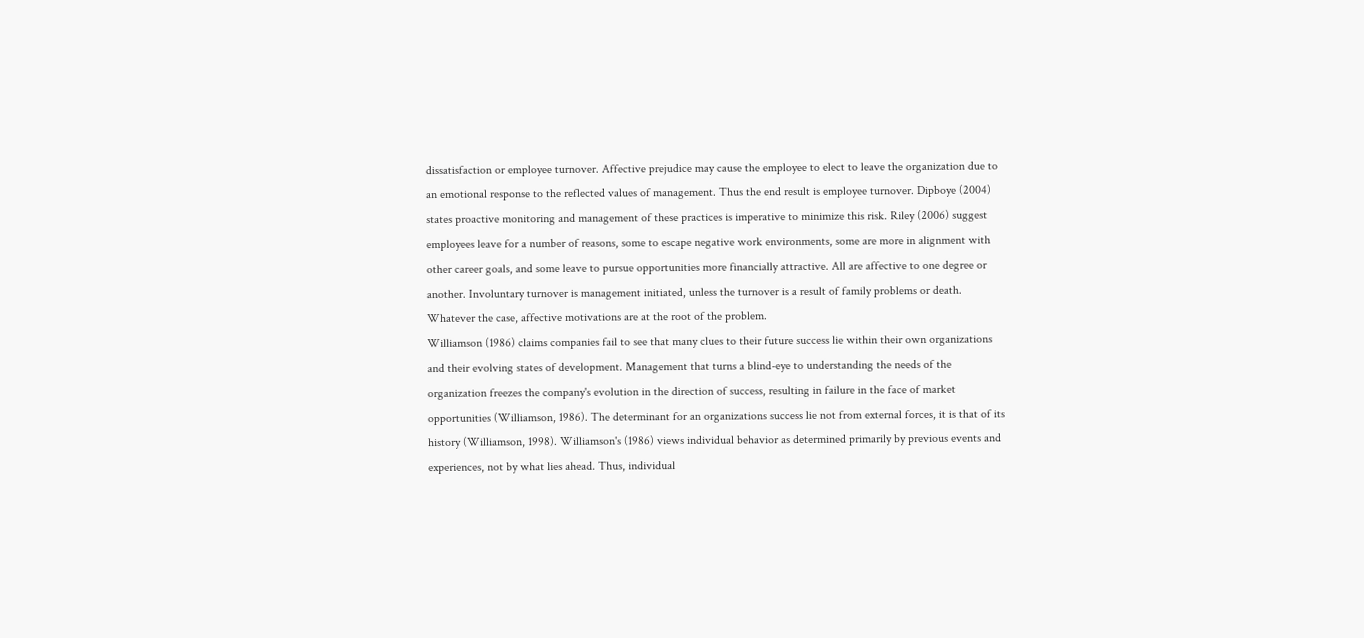dissatisfaction or employee turnover. Affective prejudice may cause the employee to elect to leave the organization due to an emotional response to the reflected values of management. Thus the end result is employee turnover. Dipboye (2004) states proactive monitoring and management of these practices is imperative to minimize this risk. Riley (2006) suggest employees leave for a number of reasons, some to escape negative work environments, some are more in alignment with other career goals, and some leave to pursue opportunities more financially attractive. All are affective to one degree or another. Involuntary turnover is management initiated, unless the turnover is a result of family problems or death. Whatever the case, affective motivations are at the root of the problem.
Williamson (1986) claims companies fail to see that many clues to their future success lie within their own organizations and their evolving states of development. Management that turns a blind-eye to understanding the needs of the organization freezes the company's evolution in the direction of success, resulting in failure in the face of market opportunities (Williamson, 1986). The determinant for an organizations success lie not from external forces, it is that of its history (Williamson, 1998). Williamson's (1986) views individual behavior as determined primarily by previous events and experiences, not by what lies ahead. Thus, individual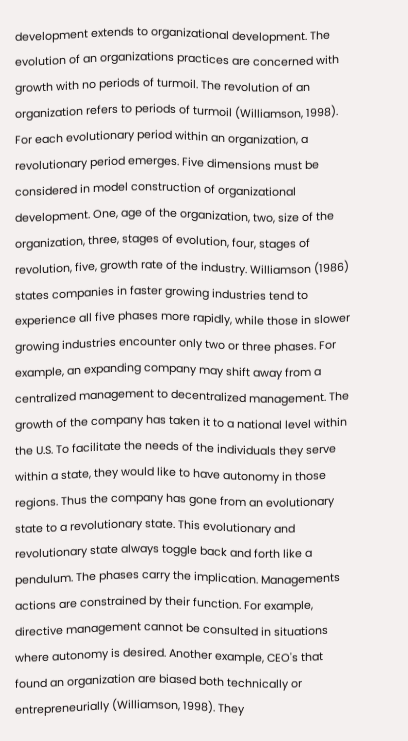development extends to organizational development. The evolution of an organizations practices are concerned with growth with no periods of turmoil. The revolution of an organization refers to periods of turmoil (Williamson, 1998). For each evolutionary period within an organization, a revolutionary period emerges. Five dimensions must be considered in model construction of organizational development. One, age of the organization, two, size of the organization, three, stages of evolution, four, stages of revolution, five, growth rate of the industry. Williamson (1986) states companies in faster growing industries tend to experience all five phases more rapidly, while those in slower growing industries encounter only two or three phases. For example, an expanding company may shift away from a centralized management to decentralized management. The growth of the company has taken it to a national level within the U.S. To facilitate the needs of the individuals they serve within a state, they would like to have autonomy in those regions. Thus the company has gone from an evolutionary state to a revolutionary state. This evolutionary and revolutionary state always toggle back and forth like a pendulum. The phases carry the implication. Managements actions are constrained by their function. For example, directive management cannot be consulted in situations where autonomy is desired. Another example, CEO's that found an organization are biased both technically or entrepreneurially (Williamson, 1998). They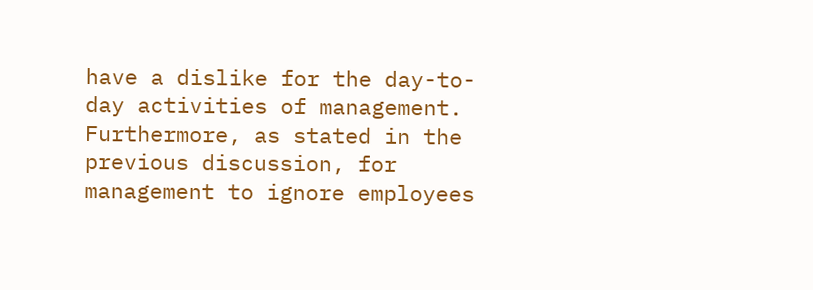have a dislike for the day-to-day activities of management. Furthermore, as stated in the previous discussion, for management to ignore employees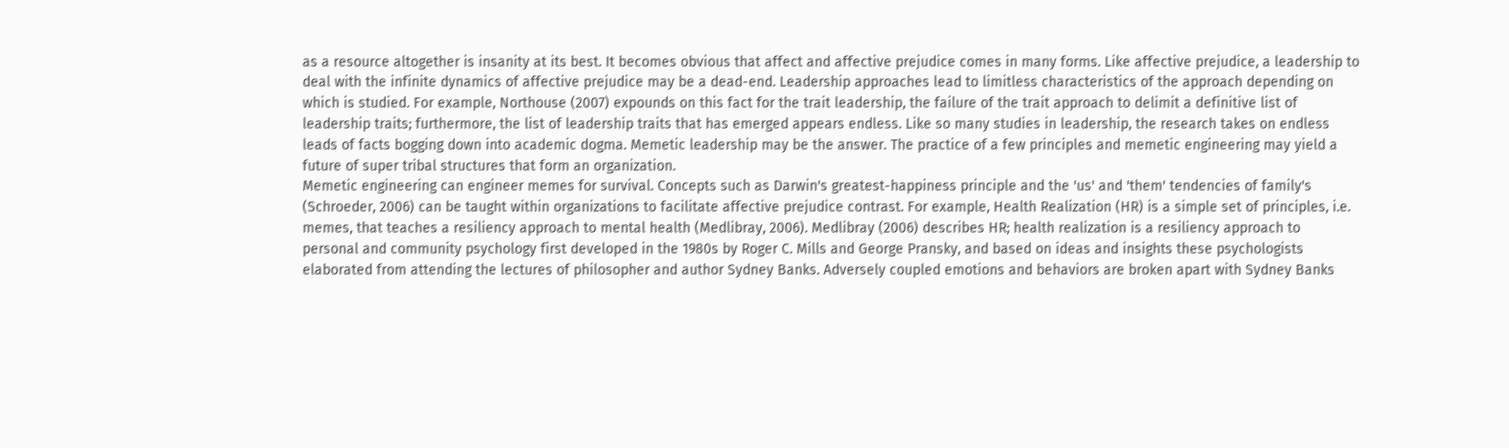as a resource altogether is insanity at its best. It becomes obvious that affect and affective prejudice comes in many forms. Like affective prejudice, a leadership to deal with the infinite dynamics of affective prejudice may be a dead-end. Leadership approaches lead to limitless characteristics of the approach depending on which is studied. For example, Northouse (2007) expounds on this fact for the trait leadership, the failure of the trait approach to delimit a definitive list of leadership traits; furthermore, the list of leadership traits that has emerged appears endless. Like so many studies in leadership, the research takes on endless leads of facts bogging down into academic dogma. Memetic leadership may be the answer. The practice of a few principles and memetic engineering may yield a future of super tribal structures that form an organization.
Memetic engineering can engineer memes for survival. Concepts such as Darwin's greatest-happiness principle and the 'us' and 'them' tendencies of family's (Schroeder, 2006) can be taught within organizations to facilitate affective prejudice contrast. For example, Health Realization (HR) is a simple set of principles, i.e. memes, that teaches a resiliency approach to mental health (Medlibray, 2006). Medlibray (2006) describes HR; health realization is a resiliency approach to personal and community psychology first developed in the 1980s by Roger C. Mills and George Pransky, and based on ideas and insights these psychologists elaborated from attending the lectures of philosopher and author Sydney Banks. Adversely coupled emotions and behaviors are broken apart with Sydney Banks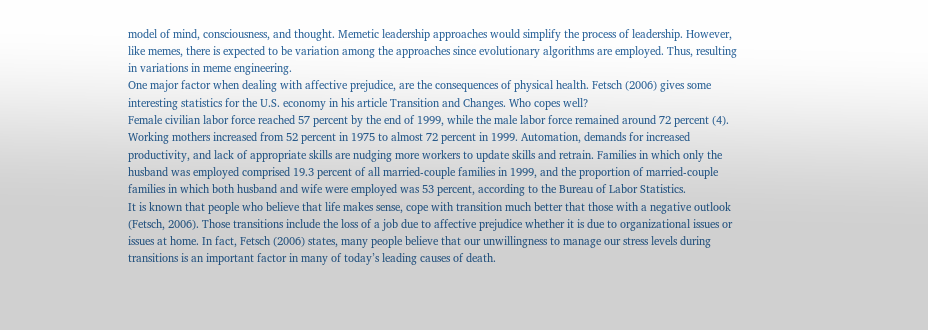model of mind, consciousness, and thought. Memetic leadership approaches would simplify the process of leadership. However, like memes, there is expected to be variation among the approaches since evolutionary algorithms are employed. Thus, resulting in variations in meme engineering.
One major factor when dealing with affective prejudice, are the consequences of physical health. Fetsch (2006) gives some interesting statistics for the U.S. economy in his article Transition and Changes. Who copes well?
Female civilian labor force reached 57 percent by the end of 1999, while the male labor force remained around 72 percent (4). Working mothers increased from 52 percent in 1975 to almost 72 percent in 1999. Automation, demands for increased productivity, and lack of appropriate skills are nudging more workers to update skills and retrain. Families in which only the husband was employed comprised 19.3 percent of all married-couple families in 1999, and the proportion of married-couple families in which both husband and wife were employed was 53 percent, according to the Bureau of Labor Statistics.
It is known that people who believe that life makes sense, cope with transition much better that those with a negative outlook (Fetsch, 2006). Those transitions include the loss of a job due to affective prejudice whether it is due to organizational issues or issues at home. In fact, Fetsch (2006) states, many people believe that our unwillingness to manage our stress levels during transitions is an important factor in many of today’s leading causes of death.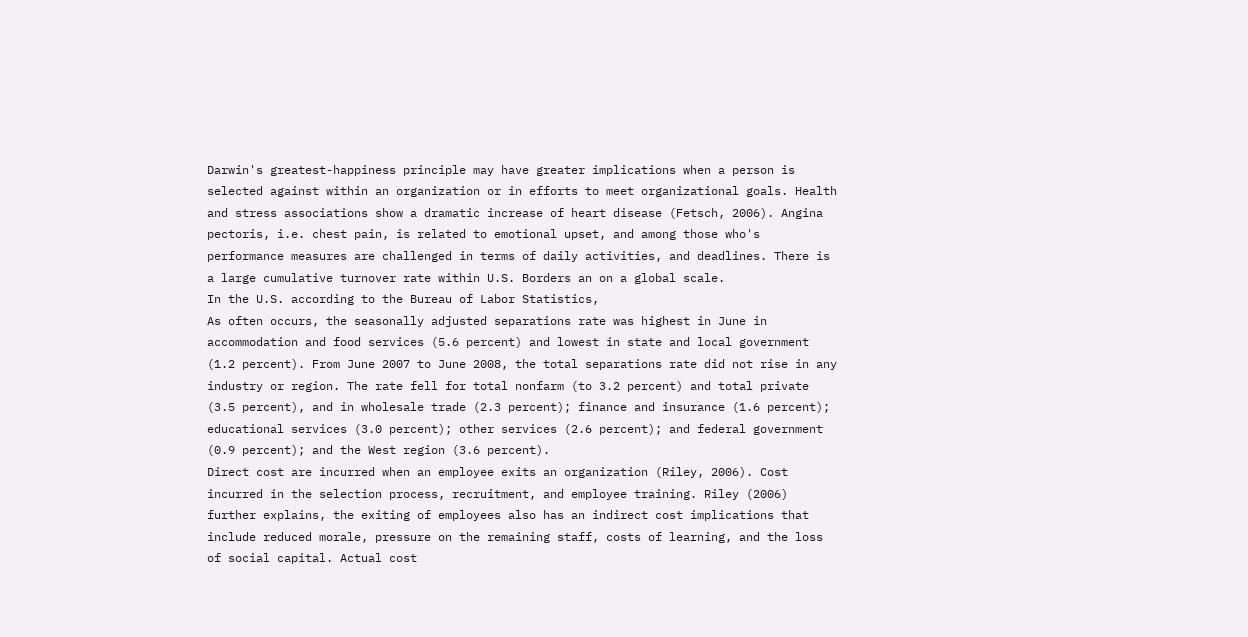Darwin's greatest-happiness principle may have greater implications when a person is selected against within an organization or in efforts to meet organizational goals. Health and stress associations show a dramatic increase of heart disease (Fetsch, 2006). Angina pectoris, i.e. chest pain, is related to emotional upset, and among those who's performance measures are challenged in terms of daily activities, and deadlines. There is a large cumulative turnover rate within U.S. Borders an on a global scale.
In the U.S. according to the Bureau of Labor Statistics,
As often occurs, the seasonally adjusted separations rate was highest in June in accommodation and food services (5.6 percent) and lowest in state and local government (1.2 percent). From June 2007 to June 2008, the total separations rate did not rise in any industry or region. The rate fell for total nonfarm (to 3.2 percent) and total private (3.5 percent), and in wholesale trade (2.3 percent); finance and insurance (1.6 percent); educational services (3.0 percent); other services (2.6 percent); and federal government (0.9 percent); and the West region (3.6 percent).
Direct cost are incurred when an employee exits an organization (Riley, 2006). Cost incurred in the selection process, recruitment, and employee training. Riley (2006) further explains, the exiting of employees also has an indirect cost implications that include reduced morale, pressure on the remaining staff, costs of learning, and the loss of social capital. Actual cost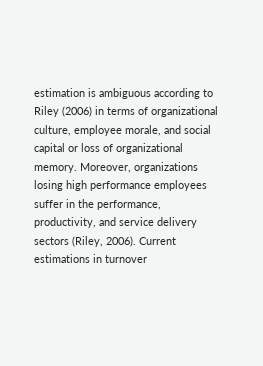estimation is ambiguous according to Riley (2006) in terms of organizational culture, employee morale, and social capital or loss of organizational memory. Moreover, organizations losing high performance employees suffer in the performance, productivity, and service delivery sectors (Riley, 2006). Current estimations in turnover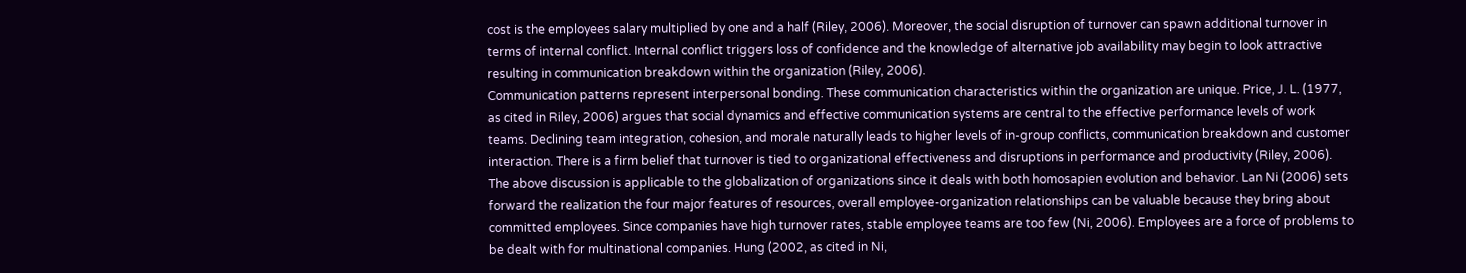cost is the employees salary multiplied by one and a half (Riley, 2006). Moreover, the social disruption of turnover can spawn additional turnover in terms of internal conflict. Internal conflict triggers loss of confidence and the knowledge of alternative job availability may begin to look attractive resulting in communication breakdown within the organization (Riley, 2006).
Communication patterns represent interpersonal bonding. These communication characteristics within the organization are unique. Price, J. L. (1977, as cited in Riley, 2006) argues that social dynamics and effective communication systems are central to the effective performance levels of work teams. Declining team integration, cohesion, and morale naturally leads to higher levels of in-group conflicts, communication breakdown and customer interaction. There is a firm belief that turnover is tied to organizational effectiveness and disruptions in performance and productivity (Riley, 2006).
The above discussion is applicable to the globalization of organizations since it deals with both homosapien evolution and behavior. Lan Ni (2006) sets forward the realization the four major features of resources, overall employee-organization relationships can be valuable because they bring about committed employees. Since companies have high turnover rates, stable employee teams are too few (Ni, 2006). Employees are a force of problems to be dealt with for multinational companies. Hung (2002, as cited in Ni,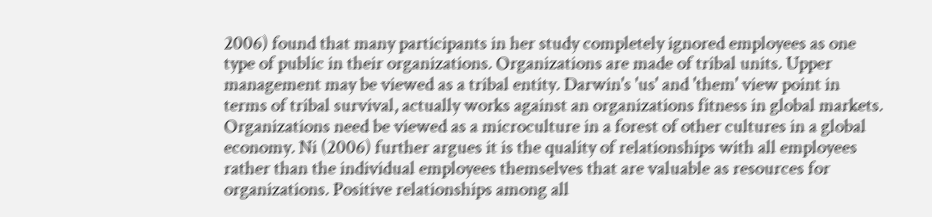2006) found that many participants in her study completely ignored employees as one type of public in their organizations. Organizations are made of tribal units. Upper management may be viewed as a tribal entity. Darwin's 'us' and 'them' view point in terms of tribal survival, actually works against an organizations fitness in global markets. Organizations need be viewed as a microculture in a forest of other cultures in a global economy. Ni (2006) further argues it is the quality of relationships with all employees rather than the individual employees themselves that are valuable as resources for organizations. Positive relationships among all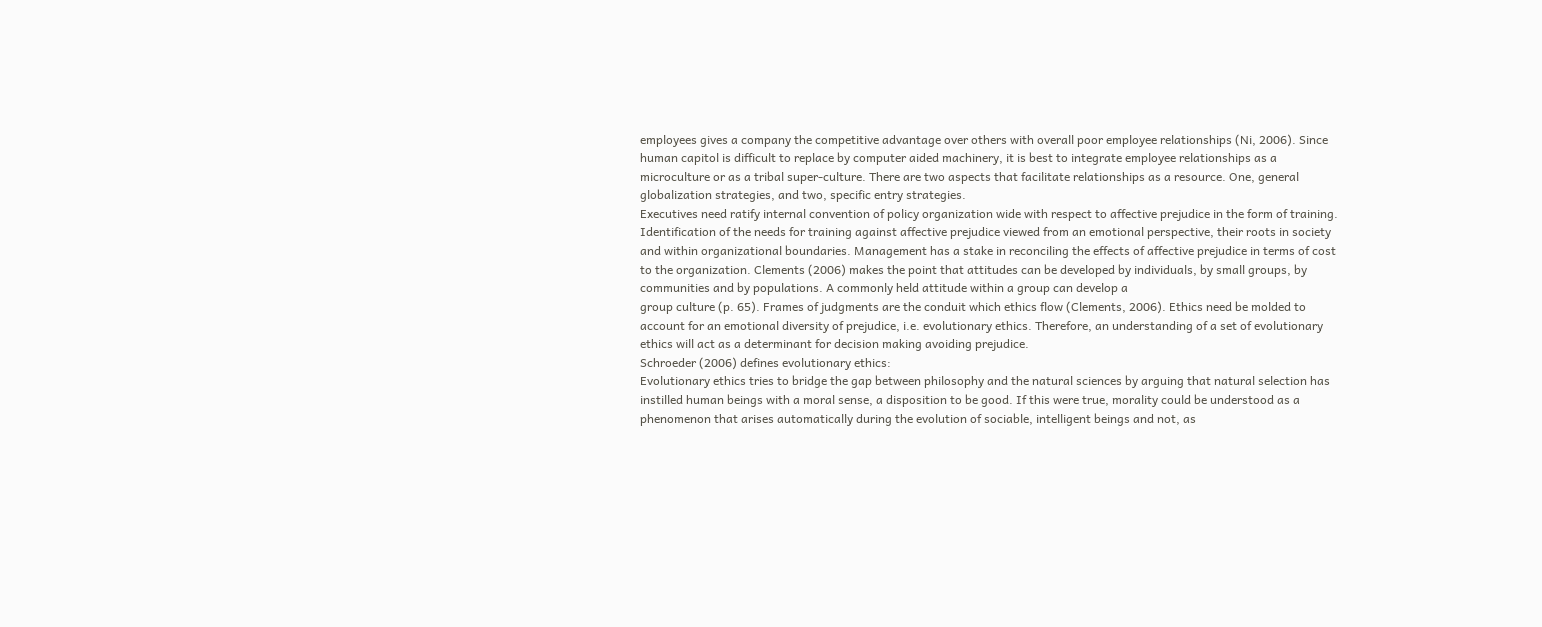employees gives a company the competitive advantage over others with overall poor employee relationships (Ni, 2006). Since human capitol is difficult to replace by computer aided machinery, it is best to integrate employee relationships as a microculture or as a tribal super-culture. There are two aspects that facilitate relationships as a resource. One, general globalization strategies, and two, specific entry strategies.
Executives need ratify internal convention of policy organization wide with respect to affective prejudice in the form of training. Identification of the needs for training against affective prejudice viewed from an emotional perspective, their roots in society and within organizational boundaries. Management has a stake in reconciling the effects of affective prejudice in terms of cost to the organization. Clements (2006) makes the point that attitudes can be developed by individuals, by small groups, by communities and by populations. A commonly held attitude within a group can develop a
group culture (p. 65). Frames of judgments are the conduit which ethics flow (Clements, 2006). Ethics need be molded to account for an emotional diversity of prejudice, i.e. evolutionary ethics. Therefore, an understanding of a set of evolutionary ethics will act as a determinant for decision making avoiding prejudice.
Schroeder (2006) defines evolutionary ethics:
Evolutionary ethics tries to bridge the gap between philosophy and the natural sciences by arguing that natural selection has instilled human beings with a moral sense, a disposition to be good. If this were true, morality could be understood as a phenomenon that arises automatically during the evolution of sociable, intelligent beings and not, as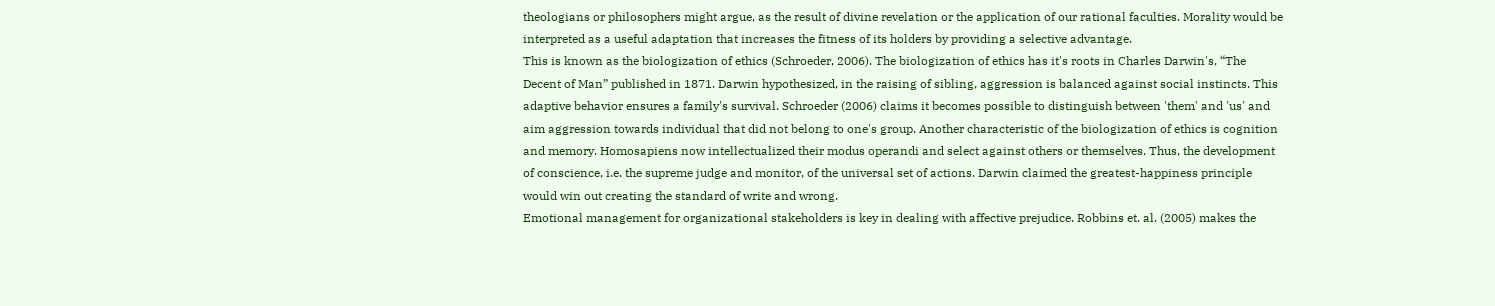theologians or philosophers might argue, as the result of divine revelation or the application of our rational faculties. Morality would be interpreted as a useful adaptation that increases the fitness of its holders by providing a selective advantage.
This is known as the biologization of ethics (Schroeder, 2006). The biologization of ethics has it's roots in Charles Darwin's, “The Decent of Man” published in 1871. Darwin hypothesized, in the raising of sibling, aggression is balanced against social instincts. This adaptive behavior ensures a family's survival. Schroeder (2006) claims it becomes possible to distinguish between 'them' and 'us' and aim aggression towards individual that did not belong to one's group. Another characteristic of the biologization of ethics is cognition and memory. Homosapiens now intellectualized their modus operandi and select against others or themselves. Thus, the development of conscience, i.e. the supreme judge and monitor, of the universal set of actions. Darwin claimed the greatest-happiness principle would win out creating the standard of write and wrong.
Emotional management for organizational stakeholders is key in dealing with affective prejudice. Robbins et. al. (2005) makes the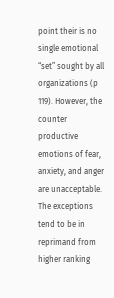point their is no single emotional “set” sought by all organizations (p 119). However, the counter productive emotions of fear, anxiety, and anger are unacceptable. The exceptions tend to be in reprimand from higher ranking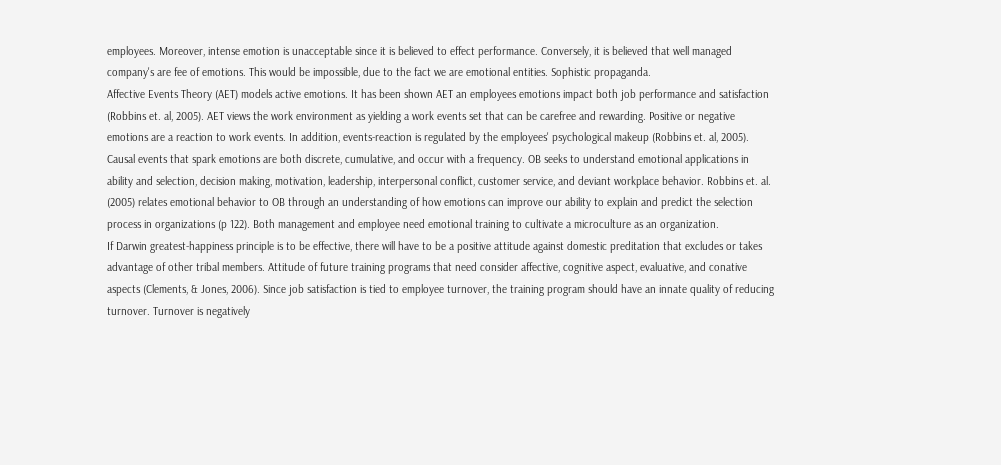employees. Moreover, intense emotion is unacceptable since it is believed to effect performance. Conversely, it is believed that well managed company's are fee of emotions. This would be impossible, due to the fact we are emotional entities. Sophistic propaganda.
Affective Events Theory (AET) models active emotions. It has been shown AET an employees emotions impact both job performance and satisfaction (Robbins et. al, 2005). AET views the work environment as yielding a work events set that can be carefree and rewarding. Positive or negative emotions are a reaction to work events. In addition, events-reaction is regulated by the employees' psychological makeup (Robbins et. al, 2005). Causal events that spark emotions are both discrete, cumulative, and occur with a frequency. OB seeks to understand emotional applications in ability and selection, decision making, motivation, leadership, interpersonal conflict, customer service, and deviant workplace behavior. Robbins et. al. (2005) relates emotional behavior to OB through an understanding of how emotions can improve our ability to explain and predict the selection process in organizations (p 122). Both management and employee need emotional training to cultivate a microculture as an organization.
If Darwin greatest-happiness principle is to be effective, there will have to be a positive attitude against domestic preditation that excludes or takes advantage of other tribal members. Attitude of future training programs that need consider affective, cognitive aspect, evaluative, and conative aspects (Clements, & Jones, 2006). Since job satisfaction is tied to employee turnover, the training program should have an innate quality of reducing turnover. Turnover is negatively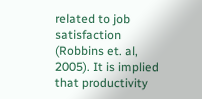related to job satisfaction (Robbins et. al, 2005). It is implied that productivity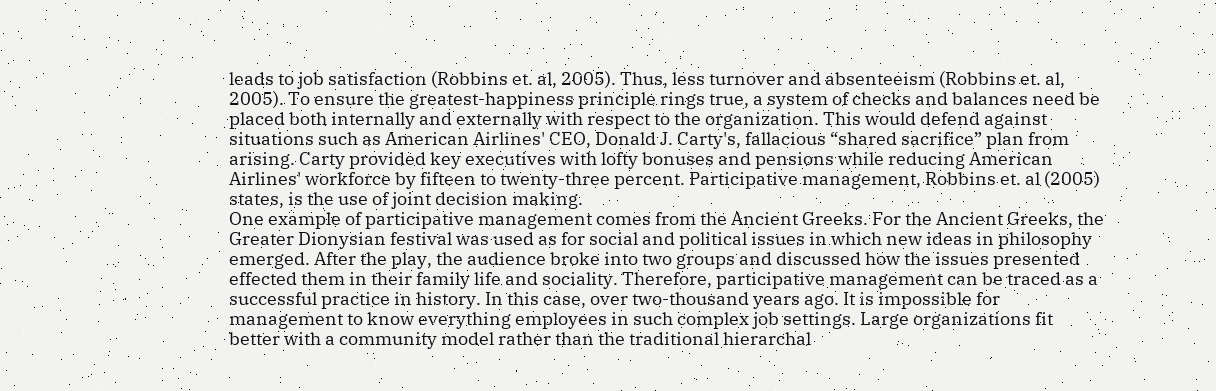leads to job satisfaction (Robbins et. al, 2005). Thus, less turnover and absenteeism (Robbins et. al, 2005). To ensure the greatest-happiness principle rings true, a system of checks and balances need be placed both internally and externally with respect to the organization. This would defend against situations such as American Airlines' CEO, Donald J. Carty's, fallacious “shared sacrifice” plan from arising. Carty provided key executives with lofty bonuses and pensions while reducing American Airlines' workforce by fifteen to twenty-three percent. Participative management, Robbins et. al (2005) states, is the use of joint decision making.
One example of participative management comes from the Ancient Greeks. For the Ancient Greeks, the Greater Dionysian festival was used as for social and political issues in which new ideas in philosophy emerged. After the play, the audience broke into two groups and discussed how the issues presented effected them in their family life and sociality. Therefore, participative management can be traced as a successful practice in history. In this case, over two-thousand years ago. It is impossible for management to know everything employees in such complex job settings. Large organizations fit better with a community model rather than the traditional hierarchal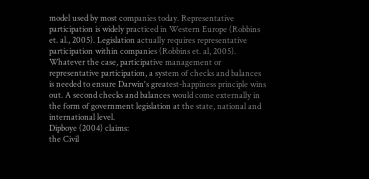model used by most companies today. Representative participation is widely practiced in Western Europe (Robbins et. al., 2005). Legislation actually requires representative participation within companies (Robbins et. al, 2005). Whatever the case, participative management or representative participation, a system of checks and balances is needed to ensure Darwin's greatest-happiness principle wins out. A second checks and balances would come externally in the form of government legislation at the state, national and international level.
Dipboye (2004) claims:
the Civil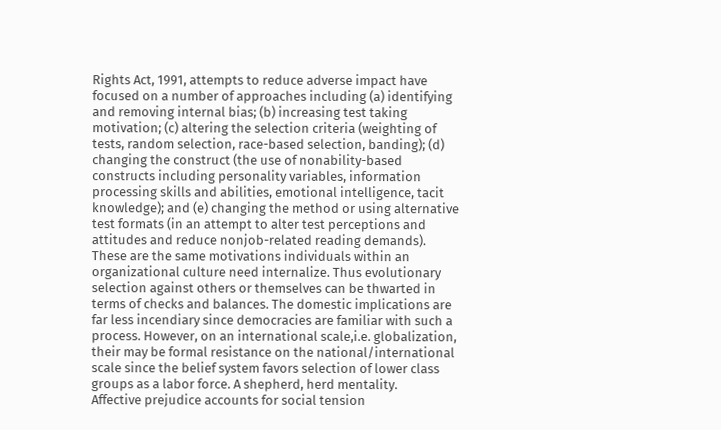Rights Act, 1991, attempts to reduce adverse impact have focused on a number of approaches including (a) identifying and removing internal bias; (b) increasing test taking
motivation; (c) altering the selection criteria (weighting of tests, random selection, race-based selection, banding); (d) changing the construct (the use of nonability-based constructs including personality variables, information processing skills and abilities, emotional intelligence, tacit knowledge); and (e) changing the method or using alternative test formats (in an attempt to alter test perceptions and attitudes and reduce nonjob-related reading demands).
These are the same motivations individuals within an organizational culture need internalize. Thus evolutionary selection against others or themselves can be thwarted in terms of checks and balances. The domestic implications are far less incendiary since democracies are familiar with such a process. However, on an international scale,i.e. globalization, their may be formal resistance on the national/international scale since the belief system favors selection of lower class groups as a labor force. A shepherd, herd mentality.
Affective prejudice accounts for social tension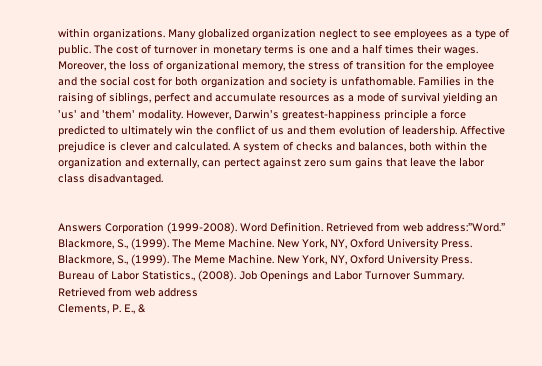within organizations. Many globalized organization neglect to see employees as a type of public. The cost of turnover in monetary terms is one and a half times their wages. Moreover, the loss of organizational memory, the stress of transition for the employee and the social cost for both organization and society is unfathomable. Families in the raising of siblings, perfect and accumulate resources as a mode of survival yielding an 'us' and 'them' modality. However, Darwin's greatest-happiness principle a force predicted to ultimately win the conflict of us and them evolution of leadership. Affective prejudice is clever and calculated. A system of checks and balances, both within the organization and externally, can pertect against zero sum gains that leave the labor class disadvantaged.


Answers Corporation (1999-2008). Word Definition. Retrieved from web address:”Word.”
Blackmore, S., (1999). The Meme Machine. New York, NY, Oxford University Press.
Blackmore, S., (1999). The Meme Machine. New York, NY, Oxford University Press.
Bureau of Labor Statistics., (2008). Job Openings and Labor Turnover Summary. Retrieved from web address
Clements, P. E., &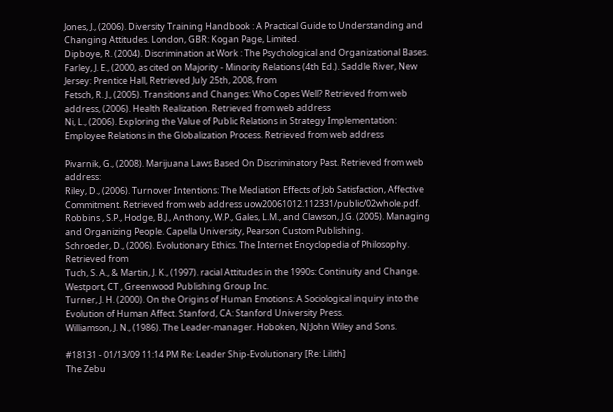Jones, J., (2006). Diversity Training Handbook : A Practical Guide to Understanding and Changing Attitudes. London, GBR: Kogan Page, Limited.
Dipboye, R. (2004). Discrimination at Work : The Psychological and Organizational Bases.
Farley, J. E., (2000, as cited on Majority - Minority Relations (4th Ed.). Saddle River, New Jersey: Prentice Hall, Retrieved July 25th, 2008, from
Fetsch, R. J., (2005). Transitions and Changes: Who Copes Well? Retrieved from web address, (2006). Health Realization. Retrieved from web address
Ni, L., (2006). Exploring the Value of Public Relations in Strategy Implementation: Employee Relations in the Globalization Process. Retrieved from web address

Pivarnik, G., (2008). Marijuana Laws Based On Discriminatory Past. Retrieved from web address:
Riley, D., (2006). Turnover Intentions: The Mediation Effects of Job Satisfaction, Affective Commitment. Retrieved from web address uow20061012.112331/public/02whole.pdf.
Robbins , S.P., Hodge, B.J., Anthony, W.P., Gales, L.M., and Clawson, J.G. (2005). Managing and Organizing People. Capella University, Pearson Custom Publishing.
Schroeder, D., (2006). Evolutionary Ethics. The Internet Encyclopedia of Philosophy. Retrieved from
Tuch, S. A., & Martin, J. K., (1997). racial Attitudes in the 1990s: Continuity and Change. Westport, CT , Greenwood Publishing Group Inc.
Turner, J. H. (2000). On the Origins of Human Emotions: A Sociological inquiry into the Evolution of Human Affect. Stanford, CA: Stanford University Press.
Williamson, J. N., (1986). The Leader-manager. Hoboken, NJ:John Wiley and Sons.

#18131 - 01/13/09 11:14 PM Re: Leader Ship-Evolutionary [Re: Lilith]
The Zebu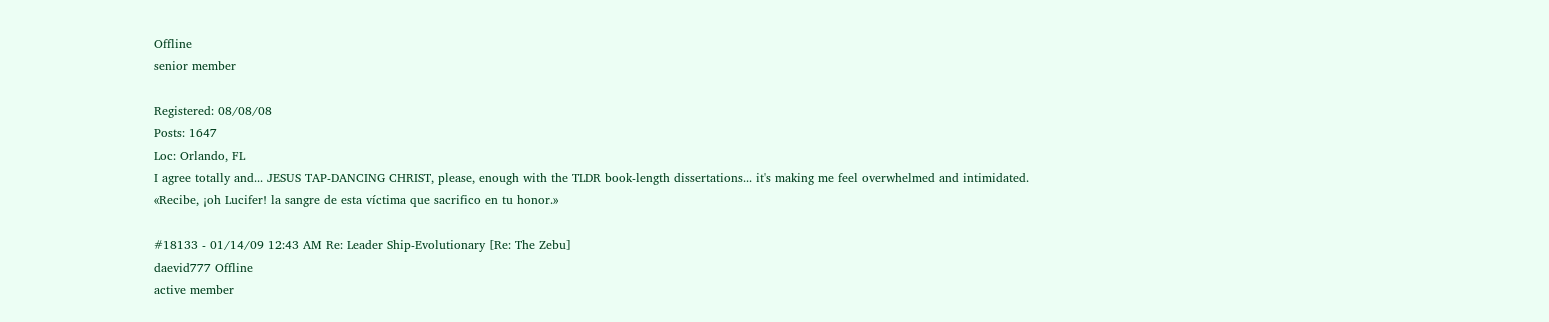Offline
senior member

Registered: 08/08/08
Posts: 1647
Loc: Orlando, FL
I agree totally and... JESUS TAP-DANCING CHRIST, please, enough with the TLDR book-length dissertations... it's making me feel overwhelmed and intimidated.
«Recibe, ¡oh Lucifer! la sangre de esta víctima que sacrifico en tu honor.»

#18133 - 01/14/09 12:43 AM Re: Leader Ship-Evolutionary [Re: The Zebu]
daevid777 Offline
active member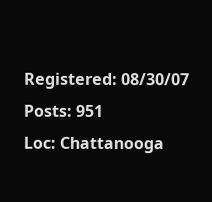Registered: 08/30/07
Posts: 951
Loc: Chattanooga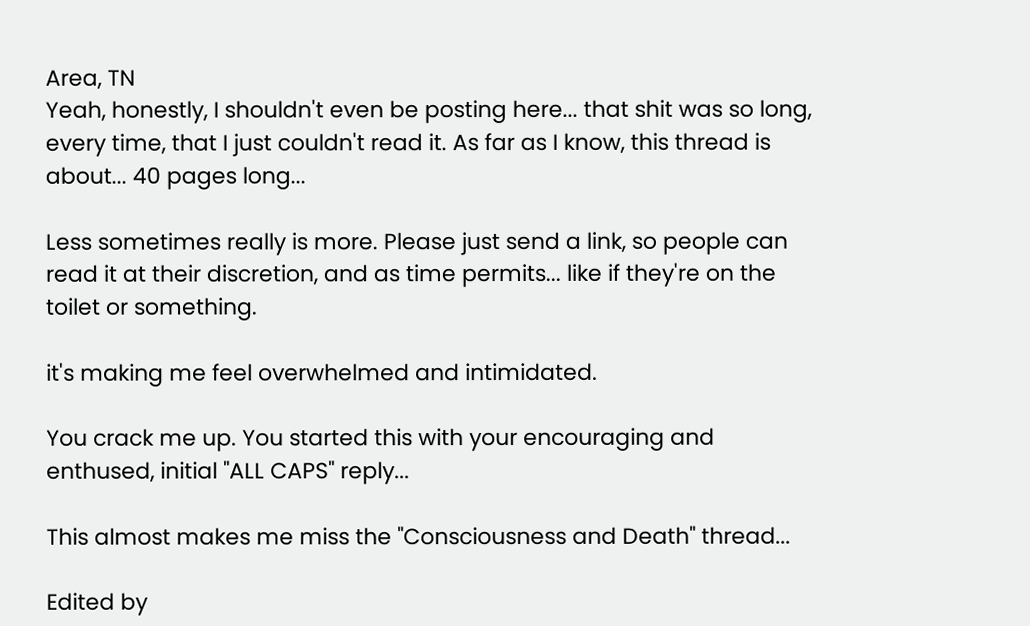Area, TN
Yeah, honestly, I shouldn't even be posting here... that shit was so long, every time, that I just couldn't read it. As far as I know, this thread is about... 40 pages long...

Less sometimes really is more. Please just send a link, so people can read it at their discretion, and as time permits... like if they're on the toilet or something.

it's making me feel overwhelmed and intimidated.

You crack me up. You started this with your encouraging and enthused, initial "ALL CAPS" reply...

This almost makes me miss the "Consciousness and Death" thread...

Edited by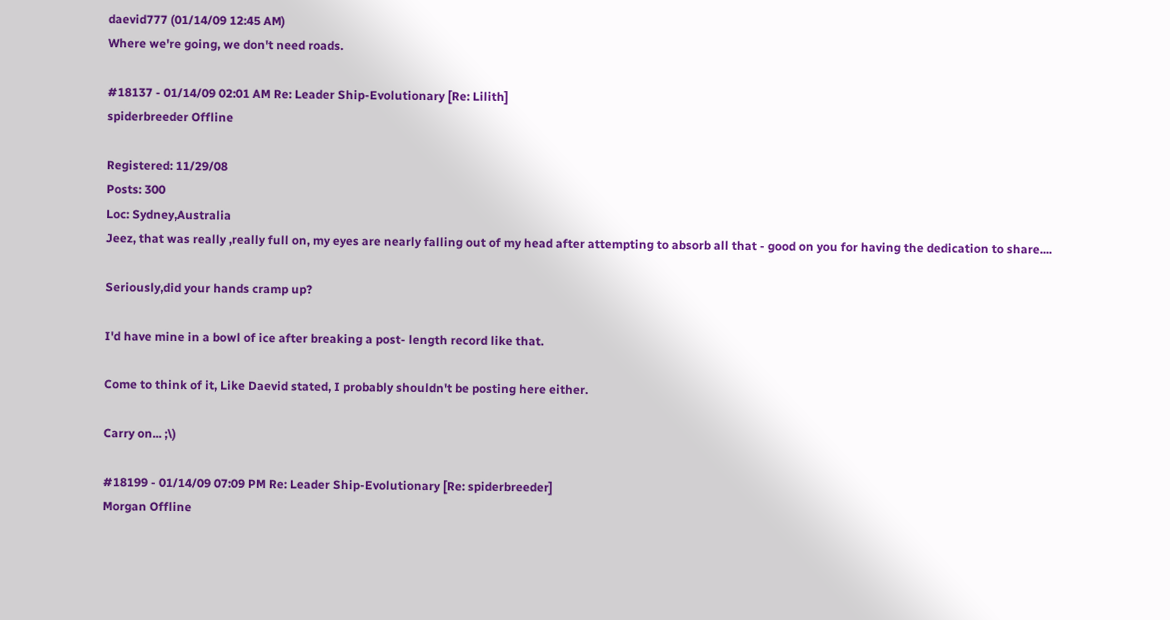daevid777 (01/14/09 12:45 AM)
Where we're going, we don't need roads.

#18137 - 01/14/09 02:01 AM Re: Leader Ship-Evolutionary [Re: Lilith]
spiderbreeder Offline

Registered: 11/29/08
Posts: 300
Loc: Sydney,Australia
Jeez, that was really ,really full on, my eyes are nearly falling out of my head after attempting to absorb all that - good on you for having the dedication to share....

Seriously,did your hands cramp up?

I'd have mine in a bowl of ice after breaking a post- length record like that.

Come to think of it, Like Daevid stated, I probably shouldn't be posting here either.

Carry on... ;\)

#18199 - 01/14/09 07:09 PM Re: Leader Ship-Evolutionary [Re: spiderbreeder]
Morgan Offline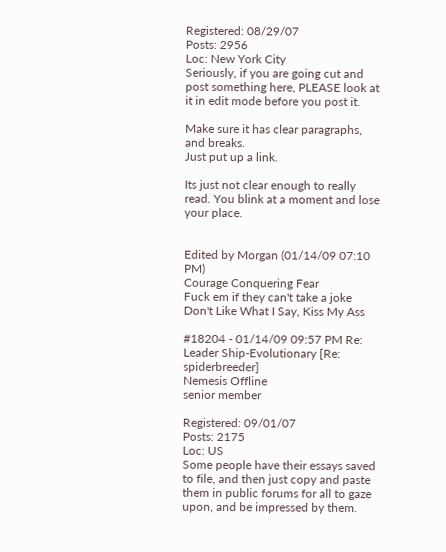Registered: 08/29/07
Posts: 2956
Loc: New York City
Seriously, if you are going cut and post something here, PLEASE look at it in edit mode before you post it.

Make sure it has clear paragraphs, and breaks.
Just put up a link.

Its just not clear enough to really read. You blink at a moment and lose your place.


Edited by Morgan (01/14/09 07:10 PM)
Courage Conquering Fear
Fuck em if they can't take a joke
Don't Like What I Say, Kiss My Ass

#18204 - 01/14/09 09:57 PM Re: Leader Ship-Evolutionary [Re: spiderbreeder]
Nemesis Offline
senior member

Registered: 09/01/07
Posts: 2175
Loc: US
Some people have their essays saved to file, and then just copy and paste them in public forums for all to gaze upon, and be impressed by them.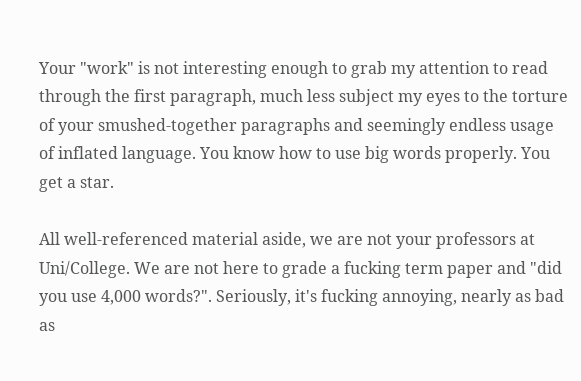Your "work" is not interesting enough to grab my attention to read through the first paragraph, much less subject my eyes to the torture of your smushed-together paragraphs and seemingly endless usage of inflated language. You know how to use big words properly. You get a star.

All well-referenced material aside, we are not your professors at Uni/College. We are not here to grade a fucking term paper and "did you use 4,000 words?". Seriously, it's fucking annoying, nearly as bad as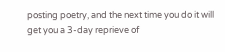posting poetry, and the next time you do it will get you a 3-day reprieve of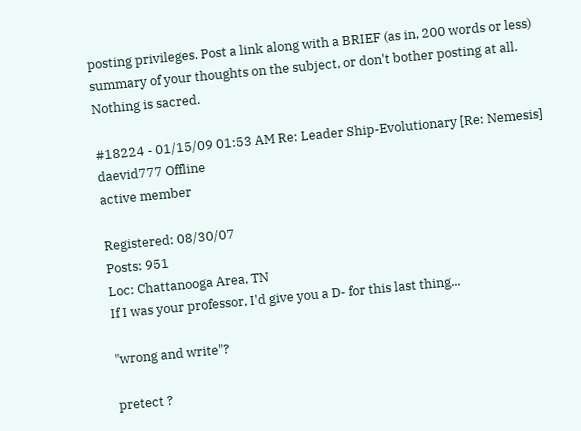posting privileges. Post a link along with a BRIEF (as in, 200 words or less) summary of your thoughts on the subject, or don't bother posting at all.
Nothing is sacred.

#18224 - 01/15/09 01:53 AM Re: Leader Ship-Evolutionary [Re: Nemesis]
daevid777 Offline
active member

Registered: 08/30/07
Posts: 951
Loc: Chattanooga Area, TN
If I was your professor, I'd give you a D- for this last thing...

"wrong and write"?

pretect ?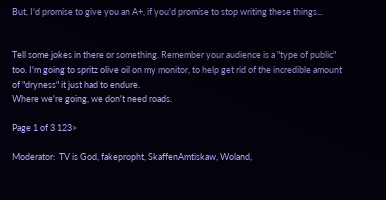But, I'd promise to give you an A+, if you'd promise to stop writing these things...


Tell some jokes in there or something. Remember your audience is a "type of public" too. I'm going to spritz olive oil on my monitor, to help get rid of the incredible amount of "dryness" it just had to endure.
Where we're going, we don't need roads.

Page 1 of 3 123>

Moderator:  TV is God, fakepropht, SkaffenAmtiskaw, Woland,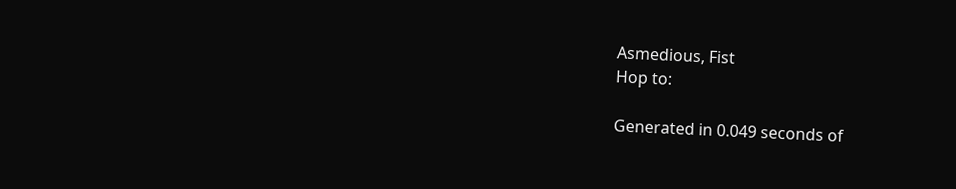Asmedious, Fist
Hop to:

Generated in 0.049 seconds of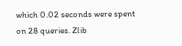which 0.02 seconds were spent on 28 queries. Zlib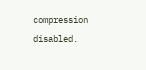compression disabled.